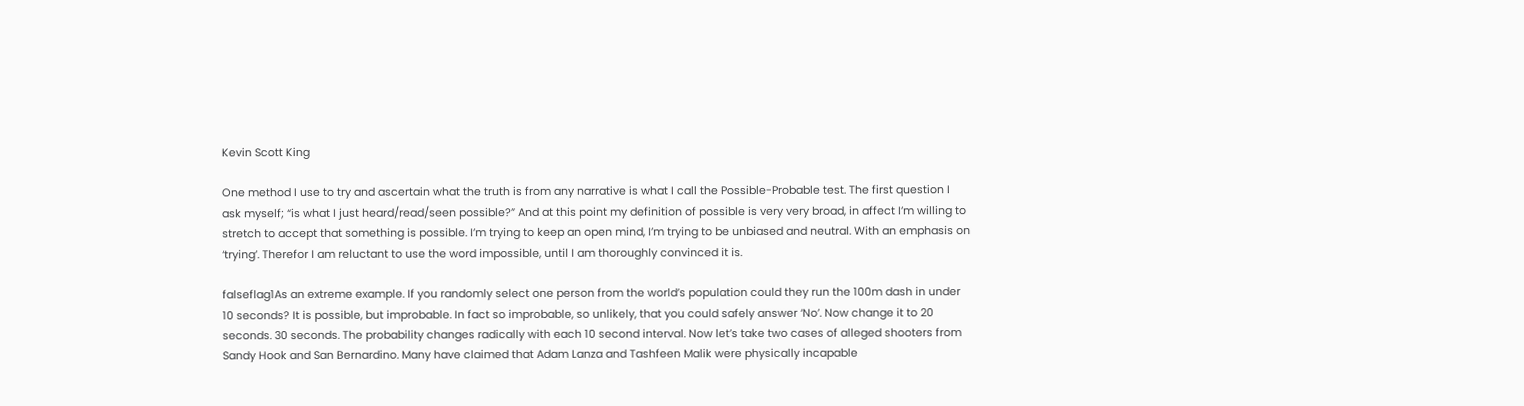Kevin Scott King

One method I use to try and ascertain what the truth is from any narrative is what I call the Possible-Probable test. The first question I ask myself; “is what I just heard/read/seen possible?” And at this point my definition of possible is very very broad, in affect I’m willing to stretch to accept that something is possible. I’m trying to keep an open mind, I’m trying to be unbiased and neutral. With an emphasis on ‘trying’. Therefor I am reluctant to use the word impossible, until I am thoroughly convinced it is.

falseflag1As an extreme example. If you randomly select one person from the world’s population could they run the 100m dash in under 10 seconds? It is possible, but improbable. In fact so improbable, so unlikely, that you could safely answer ‘No’. Now change it to 20 seconds. 30 seconds. The probability changes radically with each 10 second interval. Now let’s take two cases of alleged shooters from Sandy Hook and San Bernardino. Many have claimed that Adam Lanza and Tashfeen Malik were physically incapable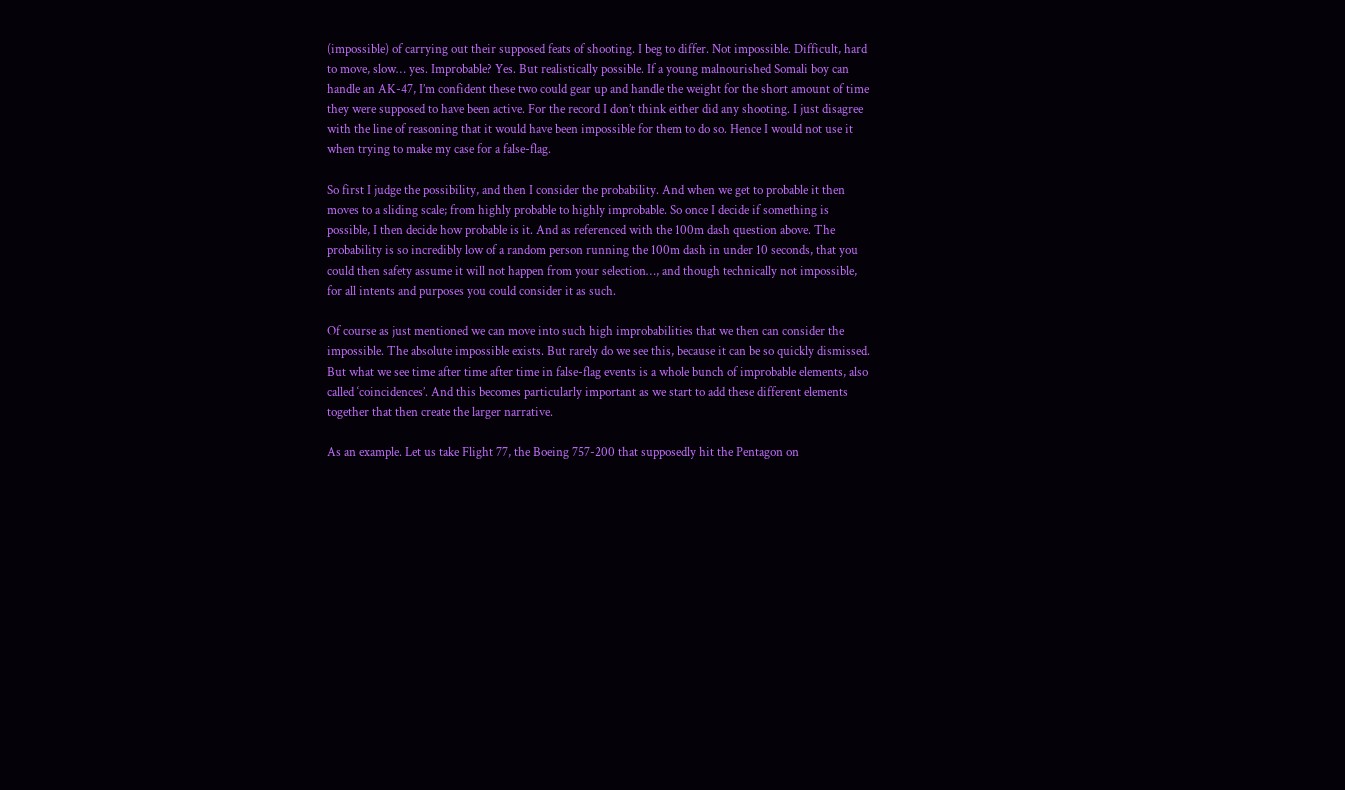(impossible) of carrying out their supposed feats of shooting. I beg to differ. Not impossible. Difficult, hard to move, slow… yes. Improbable? Yes. But realistically possible. If a young malnourished Somali boy can handle an AK-47, I’m confident these two could gear up and handle the weight for the short amount of time they were supposed to have been active. For the record I don’t think either did any shooting. I just disagree with the line of reasoning that it would have been impossible for them to do so. Hence I would not use it when trying to make my case for a false-flag.

So first I judge the possibility, and then I consider the probability. And when we get to probable it then moves to a sliding scale; from highly probable to highly improbable. So once I decide if something is possible, I then decide how probable is it. And as referenced with the 100m dash question above. The probability is so incredibly low of a random person running the 100m dash in under 10 seconds, that you could then safety assume it will not happen from your selection…, and though technically not impossible, for all intents and purposes you could consider it as such.

Of course as just mentioned we can move into such high improbabilities that we then can consider the impossible. The absolute impossible exists. But rarely do we see this, because it can be so quickly dismissed. But what we see time after time after time in false-flag events is a whole bunch of improbable elements, also called ‘coincidences’. And this becomes particularly important as we start to add these different elements together that then create the larger narrative.

As an example. Let us take Flight 77, the Boeing 757-200 that supposedly hit the Pentagon on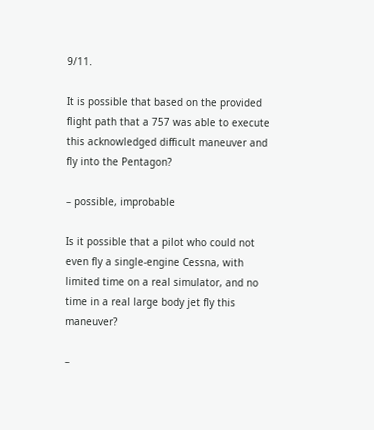9/11.

It is possible that based on the provided flight path that a 757 was able to execute this acknowledged difficult maneuver and fly into the Pentagon?

– possible, improbable

Is it possible that a pilot who could not even fly a single-engine Cessna, with limited time on a real simulator, and no time in a real large body jet fly this maneuver?

–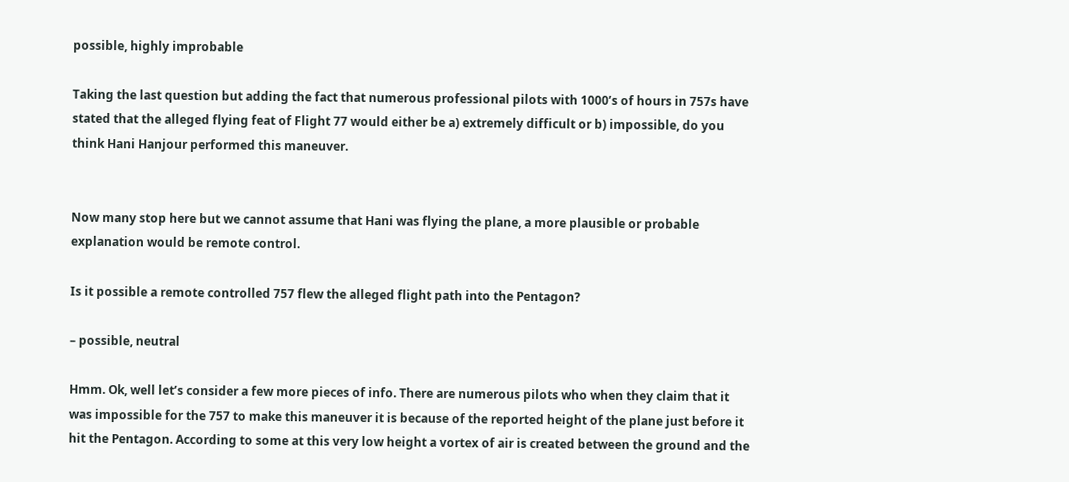possible, highly improbable

Taking the last question but adding the fact that numerous professional pilots with 1000’s of hours in 757s have stated that the alleged flying feat of Flight 77 would either be a) extremely difficult or b) impossible, do you think Hani Hanjour performed this maneuver.


Now many stop here but we cannot assume that Hani was flying the plane, a more plausible or probable explanation would be remote control.

Is it possible a remote controlled 757 flew the alleged flight path into the Pentagon?

– possible, neutral

Hmm. Ok, well let’s consider a few more pieces of info. There are numerous pilots who when they claim that it was impossible for the 757 to make this maneuver it is because of the reported height of the plane just before it hit the Pentagon. According to some at this very low height a vortex of air is created between the ground and the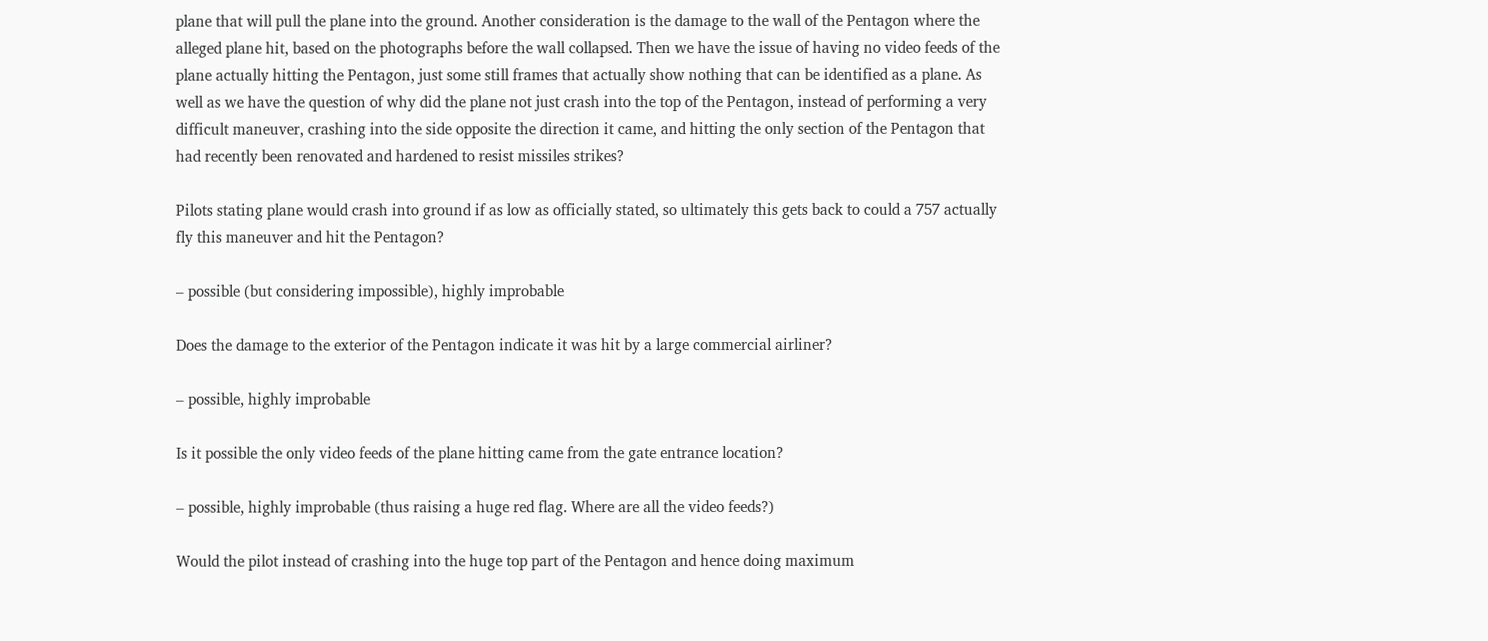plane that will pull the plane into the ground. Another consideration is the damage to the wall of the Pentagon where the alleged plane hit, based on the photographs before the wall collapsed. Then we have the issue of having no video feeds of the plane actually hitting the Pentagon, just some still frames that actually show nothing that can be identified as a plane. As well as we have the question of why did the plane not just crash into the top of the Pentagon, instead of performing a very difficult maneuver, crashing into the side opposite the direction it came, and hitting the only section of the Pentagon that had recently been renovated and hardened to resist missiles strikes?

Pilots stating plane would crash into ground if as low as officially stated, so ultimately this gets back to could a 757 actually fly this maneuver and hit the Pentagon?

– possible (but considering impossible), highly improbable

Does the damage to the exterior of the Pentagon indicate it was hit by a large commercial airliner?

– possible, highly improbable

Is it possible the only video feeds of the plane hitting came from the gate entrance location?

– possible, highly improbable (thus raising a huge red flag. Where are all the video feeds?)

Would the pilot instead of crashing into the huge top part of the Pentagon and hence doing maximum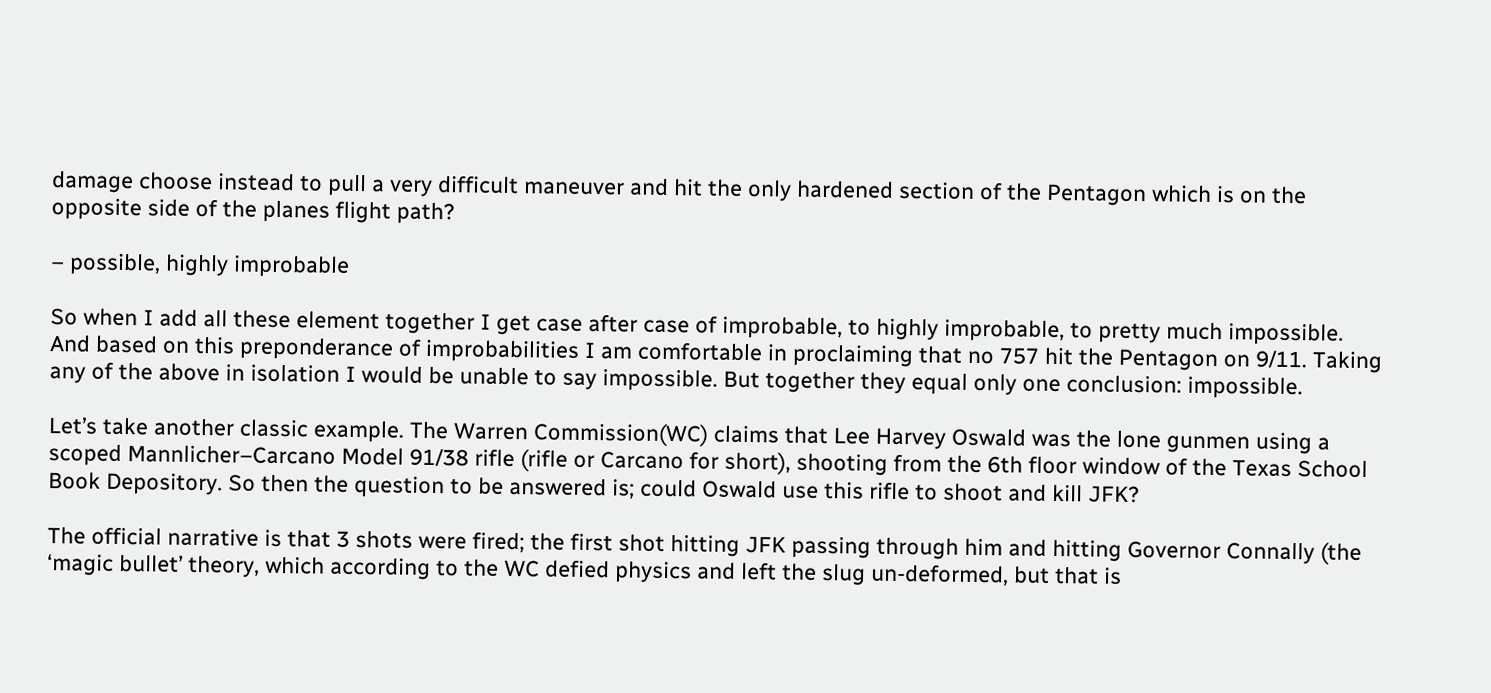damage choose instead to pull a very difficult maneuver and hit the only hardened section of the Pentagon which is on the opposite side of the planes flight path?

– possible, highly improbable

So when I add all these element together I get case after case of improbable, to highly improbable, to pretty much impossible. And based on this preponderance of improbabilities I am comfortable in proclaiming that no 757 hit the Pentagon on 9/11. Taking any of the above in isolation I would be unable to say impossible. But together they equal only one conclusion: impossible.

Let’s take another classic example. The Warren Commission(WC) claims that Lee Harvey Oswald was the lone gunmen using a scoped Mannlicher–Carcano Model 91/38 rifle (rifle or Carcano for short), shooting from the 6th floor window of the Texas School Book Depository. So then the question to be answered is; could Oswald use this rifle to shoot and kill JFK?

The official narrative is that 3 shots were fired; the first shot hitting JFK passing through him and hitting Governor Connally (the ‘magic bullet’ theory, which according to the WC defied physics and left the slug un-deformed, but that is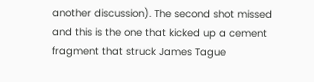another discussion). The second shot missed and this is the one that kicked up a cement fragment that struck James Tague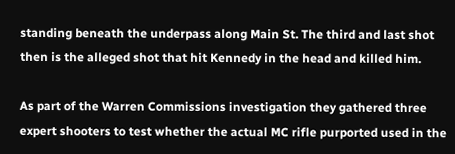standing beneath the underpass along Main St. The third and last shot then is the alleged shot that hit Kennedy in the head and killed him.

As part of the Warren Commissions investigation they gathered three expert shooters to test whether the actual MC rifle purported used in the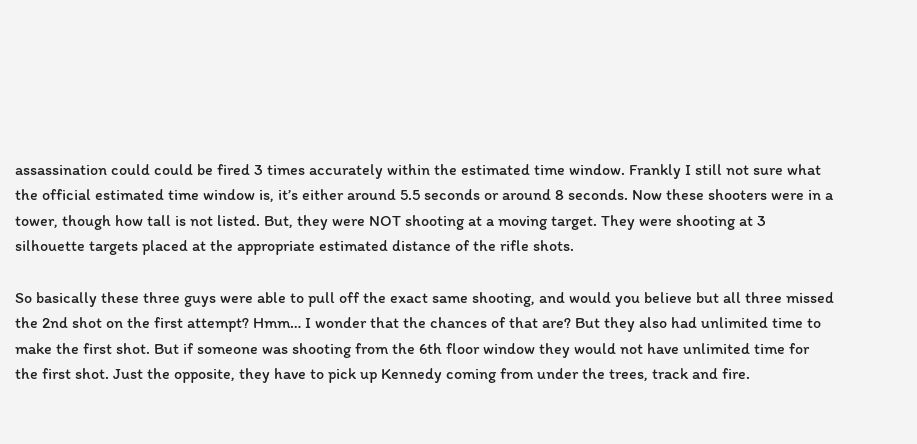assassination could could be fired 3 times accurately within the estimated time window. Frankly I still not sure what the official estimated time window is, it’s either around 5.5 seconds or around 8 seconds. Now these shooters were in a tower, though how tall is not listed. But, they were NOT shooting at a moving target. They were shooting at 3 silhouette targets placed at the appropriate estimated distance of the rifle shots.

So basically these three guys were able to pull off the exact same shooting, and would you believe but all three missed the 2nd shot on the first attempt? Hmm… I wonder that the chances of that are? But they also had unlimited time to make the first shot. But if someone was shooting from the 6th floor window they would not have unlimited time for the first shot. Just the opposite, they have to pick up Kennedy coming from under the trees, track and fire.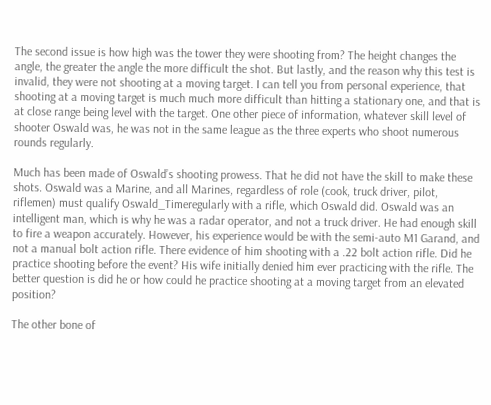The second issue is how high was the tower they were shooting from? The height changes the angle, the greater the angle the more difficult the shot. But lastly, and the reason why this test is invalid, they were not shooting at a moving target. I can tell you from personal experience, that shooting at a moving target is much much more difficult than hitting a stationary one, and that is at close range being level with the target. One other piece of information, whatever skill level of shooter Oswald was, he was not in the same league as the three experts who shoot numerous rounds regularly.

Much has been made of Oswald’s shooting prowess. That he did not have the skill to make these shots. Oswald was a Marine, and all Marines, regardless of role (cook, truck driver, pilot, riflemen) must qualify Oswald_Timeregularly with a rifle, which Oswald did. Oswald was an intelligent man, which is why he was a radar operator, and not a truck driver. He had enough skill to fire a weapon accurately. However, his experience would be with the semi-auto M1 Garand, and not a manual bolt action rifle. There evidence of him shooting with a .22 bolt action rifle. Did he practice shooting before the event? His wife initially denied him ever practicing with the rifle. The better question is did he or how could he practice shooting at a moving target from an elevated position?

The other bone of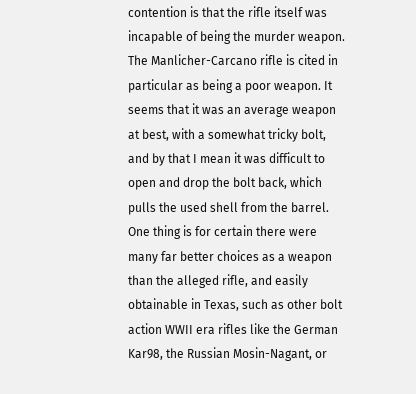contention is that the rifle itself was incapable of being the murder weapon. The Manlicher-Carcano rifle is cited in particular as being a poor weapon. It seems that it was an average weapon at best, with a somewhat tricky bolt, and by that I mean it was difficult to open and drop the bolt back, which pulls the used shell from the barrel. One thing is for certain there were many far better choices as a weapon than the alleged rifle, and easily obtainable in Texas, such as other bolt action WWII era rifles like the German Kar98, the Russian Mosin-Nagant, or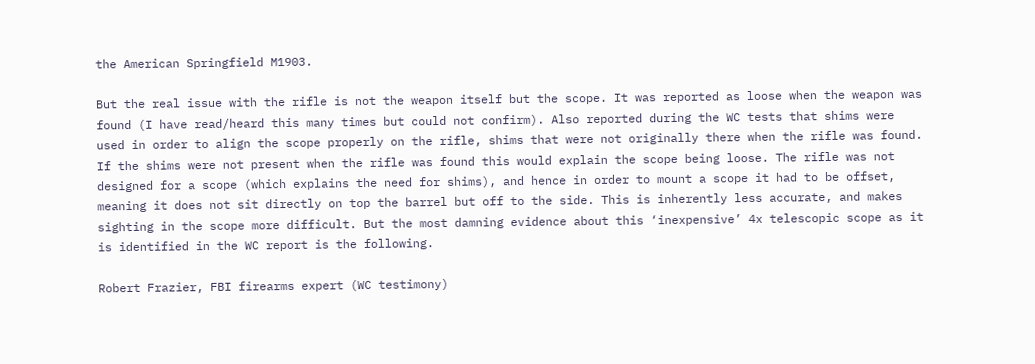the American Springfield M1903.

But the real issue with the rifle is not the weapon itself but the scope. It was reported as loose when the weapon was found (I have read/heard this many times but could not confirm). Also reported during the WC tests that shims were used in order to align the scope properly on the rifle, shims that were not originally there when the rifle was found. If the shims were not present when the rifle was found this would explain the scope being loose. The rifle was not designed for a scope (which explains the need for shims), and hence in order to mount a scope it had to be offset, meaning it does not sit directly on top the barrel but off to the side. This is inherently less accurate, and makes sighting in the scope more difficult. But the most damning evidence about this ‘inexpensive’ 4x telescopic scope as it is identified in the WC report is the following.

Robert Frazier, FBI firearms expert (WC testimony)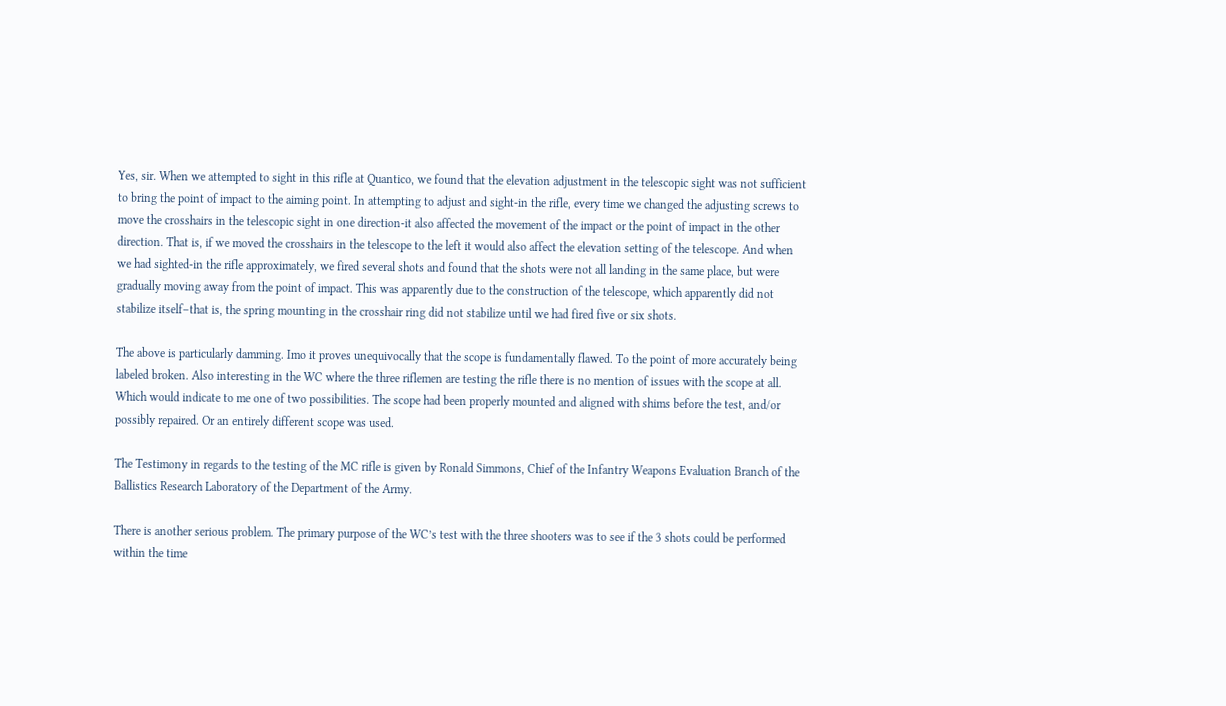Yes, sir. When we attempted to sight in this rifle at Quantico, we found that the elevation adjustment in the telescopic sight was not sufficient to bring the point of impact to the aiming point. In attempting to adjust and sight-in the rifle, every time we changed the adjusting screws to move the crosshairs in the telescopic sight in one direction-it also affected the movement of the impact or the point of impact in the other direction. That is, if we moved the crosshairs in the telescope to the left it would also affect the elevation setting of the telescope. And when we had sighted-in the rifle approximately, we fired several shots and found that the shots were not all landing in the same place, but were gradually moving away from the point of impact. This was apparently due to the construction of the telescope, which apparently did not stabilize itself–that is, the spring mounting in the crosshair ring did not stabilize until we had fired five or six shots.

The above is particularly damming. Imo it proves unequivocally that the scope is fundamentally flawed. To the point of more accurately being labeled broken. Also interesting in the WC where the three riflemen are testing the rifle there is no mention of issues with the scope at all. Which would indicate to me one of two possibilities. The scope had been properly mounted and aligned with shims before the test, and/or possibly repaired. Or an entirely different scope was used.

The Testimony in regards to the testing of the MC rifle is given by Ronald Simmons, Chief of the Infantry Weapons Evaluation Branch of the Ballistics Research Laboratory of the Department of the Army.

There is another serious problem. The primary purpose of the WC’s test with the three shooters was to see if the 3 shots could be performed within the time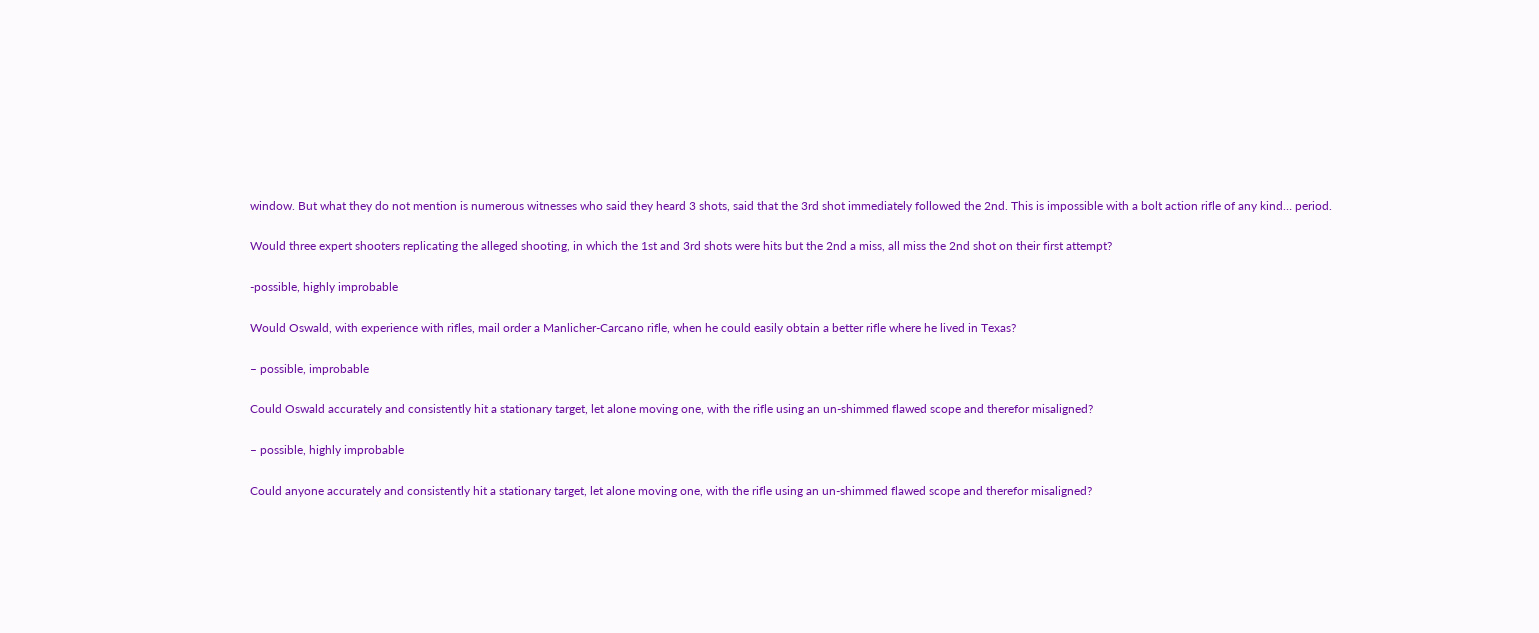window. But what they do not mention is numerous witnesses who said they heard 3 shots, said that the 3rd shot immediately followed the 2nd. This is impossible with a bolt action rifle of any kind… period.

Would three expert shooters replicating the alleged shooting, in which the 1st and 3rd shots were hits but the 2nd a miss, all miss the 2nd shot on their first attempt?

-possible, highly improbable

Would Oswald, with experience with rifles, mail order a Manlicher-Carcano rifle, when he could easily obtain a better rifle where he lived in Texas?

– possible, improbable

Could Oswald accurately and consistently hit a stationary target, let alone moving one, with the rifle using an un-shimmed flawed scope and therefor misaligned?

– possible, highly improbable

Could anyone accurately and consistently hit a stationary target, let alone moving one, with the rifle using an un-shimmed flawed scope and therefor misaligned?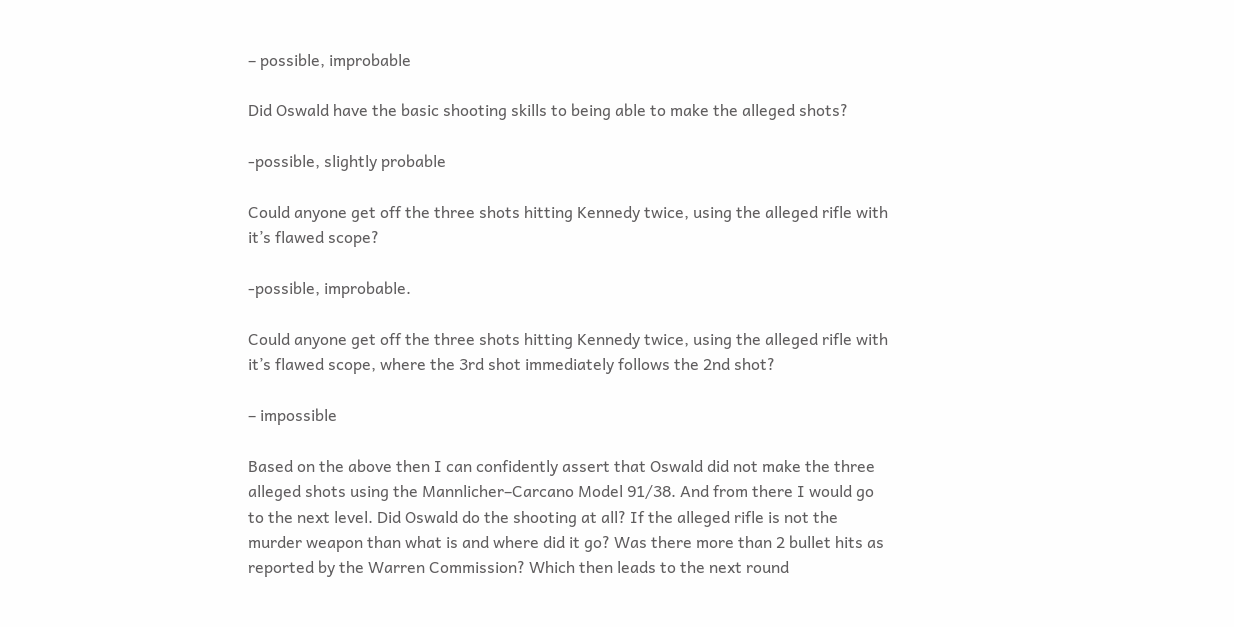– possible, improbable

Did Oswald have the basic shooting skills to being able to make the alleged shots?

-possible, slightly probable

Could anyone get off the three shots hitting Kennedy twice, using the alleged rifle with it’s flawed scope?

-possible, improbable.

Could anyone get off the three shots hitting Kennedy twice, using the alleged rifle with it’s flawed scope, where the 3rd shot immediately follows the 2nd shot?

– impossible

Based on the above then I can confidently assert that Oswald did not make the three alleged shots using the Mannlicher–Carcano Model 91/38. And from there I would go to the next level. Did Oswald do the shooting at all? If the alleged rifle is not the murder weapon than what is and where did it go? Was there more than 2 bullet hits as reported by the Warren Commission? Which then leads to the next round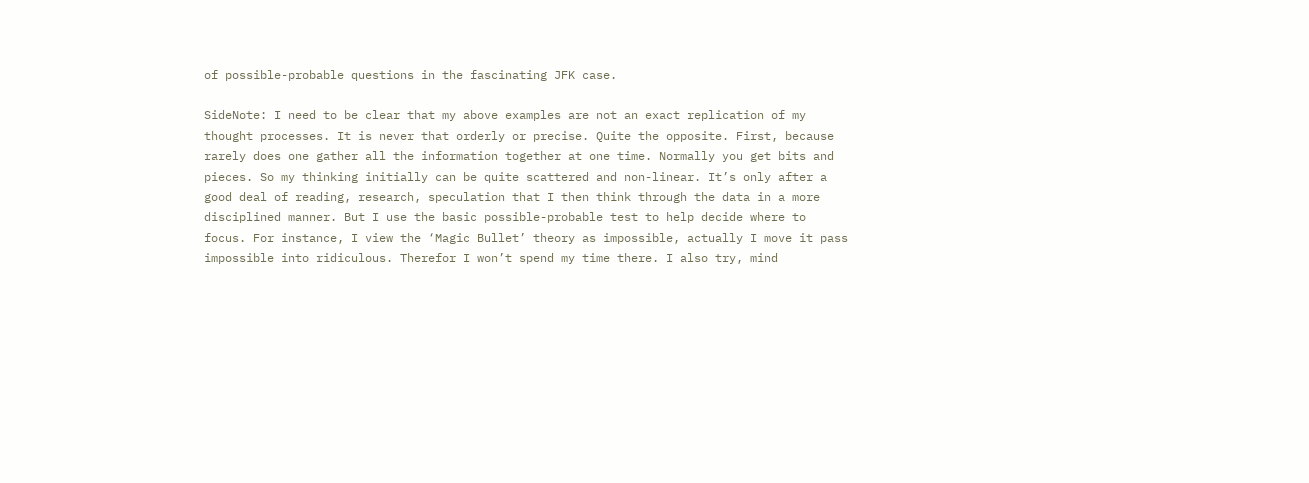of possible-probable questions in the fascinating JFK case.

SideNote: I need to be clear that my above examples are not an exact replication of my thought processes. It is never that orderly or precise. Quite the opposite. First, because rarely does one gather all the information together at one time. Normally you get bits and pieces. So my thinking initially can be quite scattered and non-linear. It’s only after a good deal of reading, research, speculation that I then think through the data in a more disciplined manner. But I use the basic possible-probable test to help decide where to focus. For instance, I view the ‘Magic Bullet’ theory as impossible, actually I move it pass impossible into ridiculous. Therefor I won’t spend my time there. I also try, mind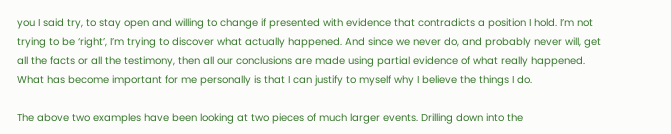you I said try, to stay open and willing to change if presented with evidence that contradicts a position I hold. I’m not trying to be ‘right’, I’m trying to discover what actually happened. And since we never do, and probably never will, get all the facts or all the testimony, then all our conclusions are made using partial evidence of what really happened. What has become important for me personally is that I can justify to myself why I believe the things I do.

The above two examples have been looking at two pieces of much larger events. Drilling down into the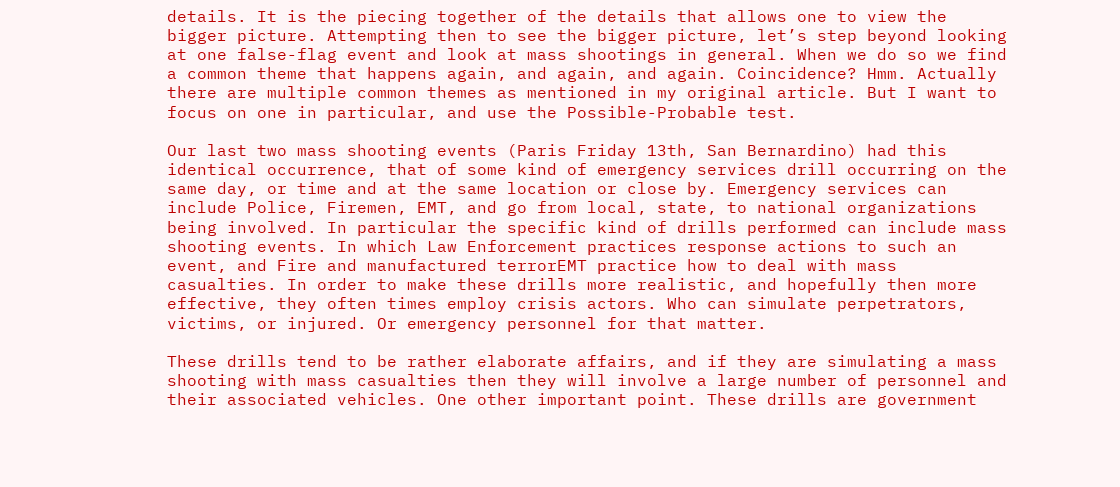details. It is the piecing together of the details that allows one to view the bigger picture. Attempting then to see the bigger picture, let’s step beyond looking at one false-flag event and look at mass shootings in general. When we do so we find a common theme that happens again, and again, and again. Coincidence? Hmm. Actually there are multiple common themes as mentioned in my original article. But I want to focus on one in particular, and use the Possible-Probable test.

Our last two mass shooting events (Paris Friday 13th, San Bernardino) had this identical occurrence, that of some kind of emergency services drill occurring on the same day, or time and at the same location or close by. Emergency services can include Police, Firemen, EMT, and go from local, state, to national organizations being involved. In particular the specific kind of drills performed can include mass shooting events. In which Law Enforcement practices response actions to such an event, and Fire and manufactured terrorEMT practice how to deal with mass casualties. In order to make these drills more realistic, and hopefully then more effective, they often times employ crisis actors. Who can simulate perpetrators, victims, or injured. Or emergency personnel for that matter.

These drills tend to be rather elaborate affairs, and if they are simulating a mass shooting with mass casualties then they will involve a large number of personnel and their associated vehicles. One other important point. These drills are government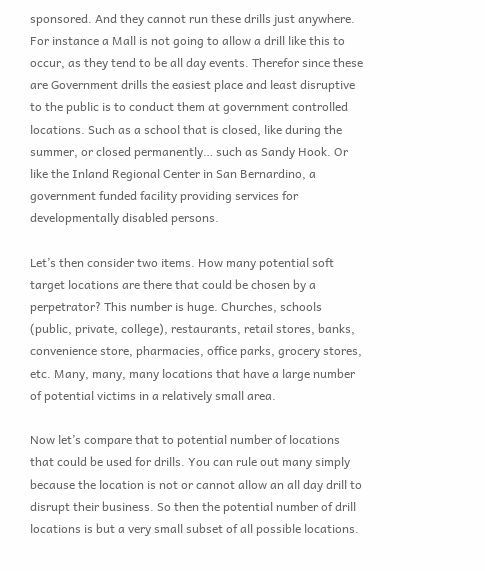sponsored. And they cannot run these drills just anywhere. For instance a Mall is not going to allow a drill like this to occur, as they tend to be all day events. Therefor since these are Government drills the easiest place and least disruptive to the public is to conduct them at government controlled locations. Such as a school that is closed, like during the summer, or closed permanently… such as Sandy Hook. Or like the Inland Regional Center in San Bernardino, a government funded facility providing services for developmentally disabled persons.

Let’s then consider two items. How many potential soft target locations are there that could be chosen by a perpetrator? This number is huge. Churches, schools (public, private, college), restaurants, retail stores, banks, convenience store, pharmacies, office parks, grocery stores, etc. Many, many, many locations that have a large number of potential victims in a relatively small area.

Now let’s compare that to potential number of locations that could be used for drills. You can rule out many simply because the location is not or cannot allow an all day drill to disrupt their business. So then the potential number of drill locations is but a very small subset of all possible locations.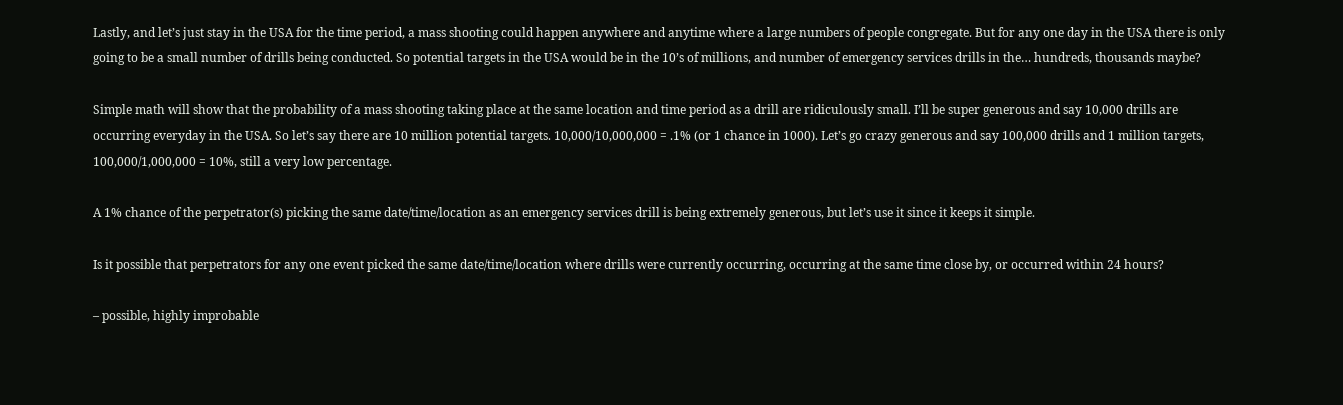Lastly, and let’s just stay in the USA for the time period, a mass shooting could happen anywhere and anytime where a large numbers of people congregate. But for any one day in the USA there is only going to be a small number of drills being conducted. So potential targets in the USA would be in the 10’s of millions, and number of emergency services drills in the… hundreds, thousands maybe?

Simple math will show that the probability of a mass shooting taking place at the same location and time period as a drill are ridiculously small. I’ll be super generous and say 10,000 drills are occurring everyday in the USA. So let’s say there are 10 million potential targets. 10,000/10,000,000 = .1% (or 1 chance in 1000). Let’s go crazy generous and say 100,000 drills and 1 million targets, 100,000/1,000,000 = 10%, still a very low percentage.

A 1% chance of the perpetrator(s) picking the same date/time/location as an emergency services drill is being extremely generous, but let’s use it since it keeps it simple.

Is it possible that perpetrators for any one event picked the same date/time/location where drills were currently occurring, occurring at the same time close by, or occurred within 24 hours?

– possible, highly improbable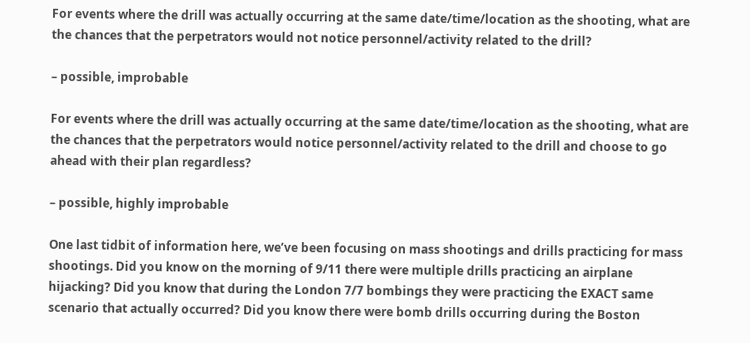For events where the drill was actually occurring at the same date/time/location as the shooting, what are the chances that the perpetrators would not notice personnel/activity related to the drill?

– possible, improbable

For events where the drill was actually occurring at the same date/time/location as the shooting, what are the chances that the perpetrators would notice personnel/activity related to the drill and choose to go ahead with their plan regardless?

– possible, highly improbable

One last tidbit of information here, we’ve been focusing on mass shootings and drills practicing for mass shootings. Did you know on the morning of 9/11 there were multiple drills practicing an airplane hijacking? Did you know that during the London 7/7 bombings they were practicing the EXACT same scenario that actually occurred? Did you know there were bomb drills occurring during the Boston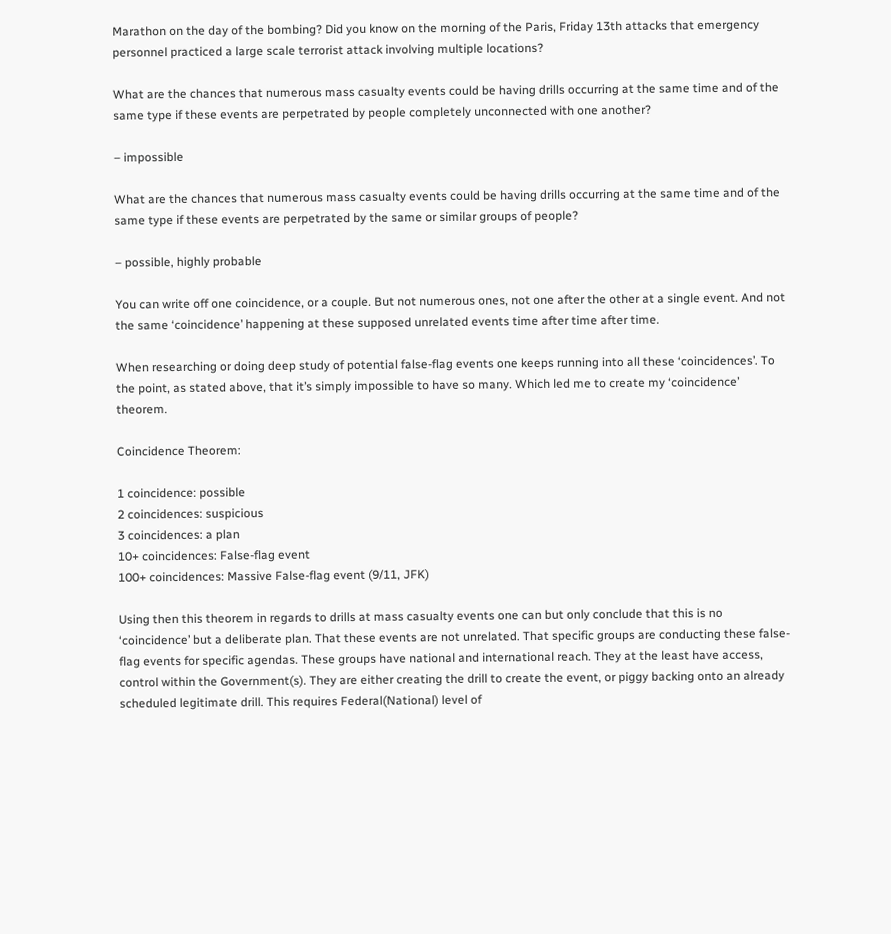Marathon on the day of the bombing? Did you know on the morning of the Paris, Friday 13th attacks that emergency personnel practiced a large scale terrorist attack involving multiple locations?

What are the chances that numerous mass casualty events could be having drills occurring at the same time and of the same type if these events are perpetrated by people completely unconnected with one another?

– impossible

What are the chances that numerous mass casualty events could be having drills occurring at the same time and of the same type if these events are perpetrated by the same or similar groups of people?

– possible, highly probable

You can write off one coincidence, or a couple. But not numerous ones, not one after the other at a single event. And not the same ‘coincidence’ happening at these supposed unrelated events time after time after time.

When researching or doing deep study of potential false-flag events one keeps running into all these ‘coincidences’. To the point, as stated above, that it’s simply impossible to have so many. Which led me to create my ‘coincidence’ theorem.

Coincidence Theorem:

1 coincidence: possible
2 coincidences: suspicious
3 coincidences: a plan
10+ coincidences: False-flag event
100+ coincidences: Massive False-flag event (9/11, JFK)

Using then this theorem in regards to drills at mass casualty events one can but only conclude that this is no ‘coincidence’ but a deliberate plan. That these events are not unrelated. That specific groups are conducting these false-flag events for specific agendas. These groups have national and international reach. They at the least have access, control within the Government(s). They are either creating the drill to create the event, or piggy backing onto an already scheduled legitimate drill. This requires Federal(National) level of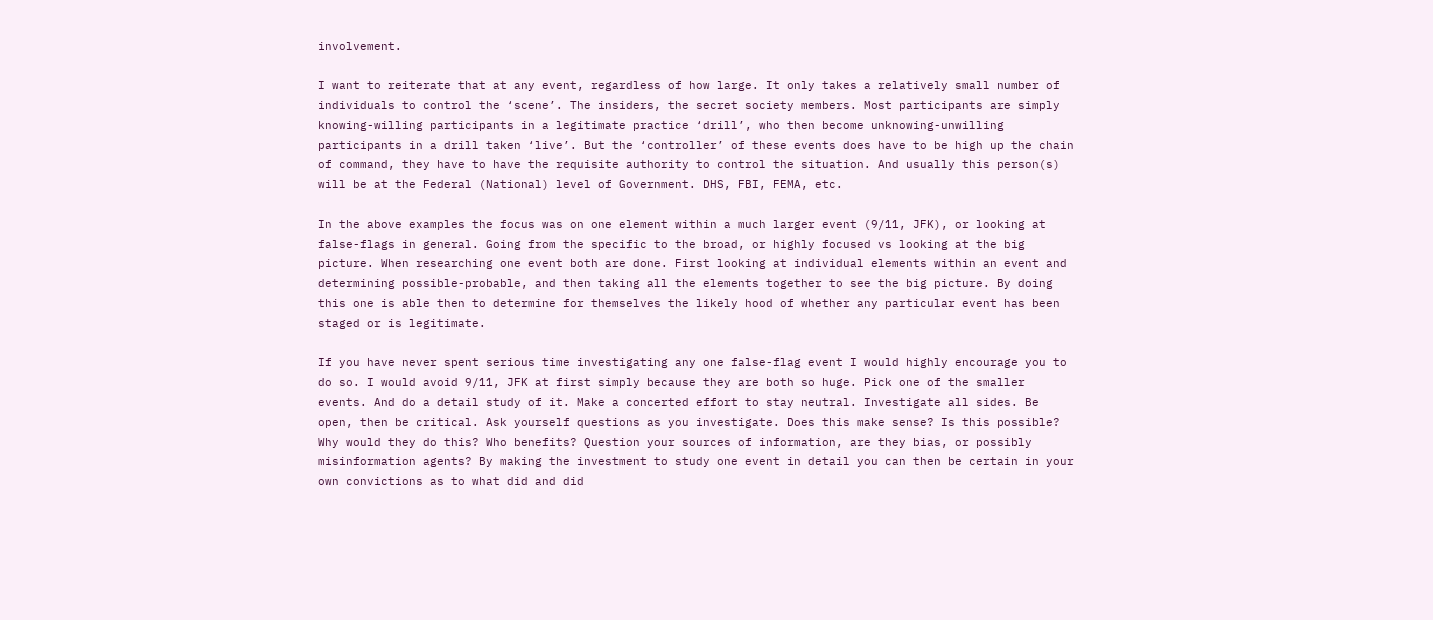involvement.

I want to reiterate that at any event, regardless of how large. It only takes a relatively small number of individuals to control the ‘scene’. The insiders, the secret society members. Most participants are simply knowing-willing participants in a legitimate practice ‘drill’, who then become unknowing-unwilling participants in a drill taken ‘live’. But the ‘controller’ of these events does have to be high up the chain of command, they have to have the requisite authority to control the situation. And usually this person(s) will be at the Federal (National) level of Government. DHS, FBI, FEMA, etc.

In the above examples the focus was on one element within a much larger event (9/11, JFK), or looking at false-flags in general. Going from the specific to the broad, or highly focused vs looking at the big picture. When researching one event both are done. First looking at individual elements within an event and determining possible-probable, and then taking all the elements together to see the big picture. By doing this one is able then to determine for themselves the likely hood of whether any particular event has been staged or is legitimate.

If you have never spent serious time investigating any one false-flag event I would highly encourage you to do so. I would avoid 9/11, JFK at first simply because they are both so huge. Pick one of the smaller events. And do a detail study of it. Make a concerted effort to stay neutral. Investigate all sides. Be open, then be critical. Ask yourself questions as you investigate. Does this make sense? Is this possible? Why would they do this? Who benefits? Question your sources of information, are they bias, or possibly misinformation agents? By making the investment to study one event in detail you can then be certain in your own convictions as to what did and did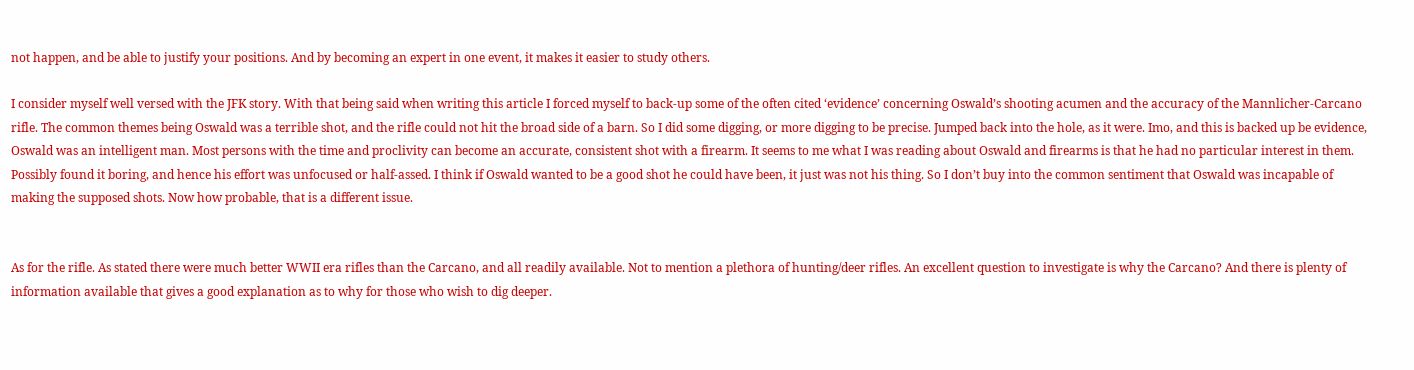not happen, and be able to justify your positions. And by becoming an expert in one event, it makes it easier to study others.

I consider myself well versed with the JFK story. With that being said when writing this article I forced myself to back-up some of the often cited ‘evidence’ concerning Oswald’s shooting acumen and the accuracy of the Mannlicher-Carcano rifle. The common themes being Oswald was a terrible shot, and the rifle could not hit the broad side of a barn. So I did some digging, or more digging to be precise. Jumped back into the hole, as it were. Imo, and this is backed up be evidence, Oswald was an intelligent man. Most persons with the time and proclivity can become an accurate, consistent shot with a firearm. It seems to me what I was reading about Oswald and firearms is that he had no particular interest in them. Possibly found it boring, and hence his effort was unfocused or half-assed. I think if Oswald wanted to be a good shot he could have been, it just was not his thing. So I don’t buy into the common sentiment that Oswald was incapable of making the supposed shots. Now how probable, that is a different issue.


As for the rifle. As stated there were much better WWII era rifles than the Carcano, and all readily available. Not to mention a plethora of hunting/deer rifles. An excellent question to investigate is why the Carcano? And there is plenty of information available that gives a good explanation as to why for those who wish to dig deeper.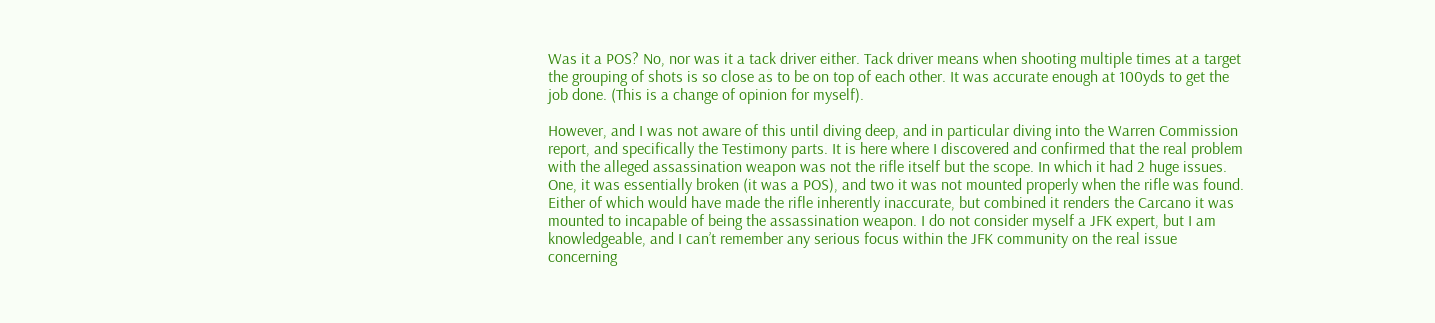Was it a POS? No, nor was it a tack driver either. Tack driver means when shooting multiple times at a target the grouping of shots is so close as to be on top of each other. It was accurate enough at 100yds to get the job done. (This is a change of opinion for myself).

However, and I was not aware of this until diving deep, and in particular diving into the Warren Commission report, and specifically the Testimony parts. It is here where I discovered and confirmed that the real problem with the alleged assassination weapon was not the rifle itself but the scope. In which it had 2 huge issues. One, it was essentially broken (it was a POS), and two it was not mounted properly when the rifle was found. Either of which would have made the rifle inherently inaccurate, but combined it renders the Carcano it was mounted to incapable of being the assassination weapon. I do not consider myself a JFK expert, but I am knowledgeable, and I can’t remember any serious focus within the JFK community on the real issue concerning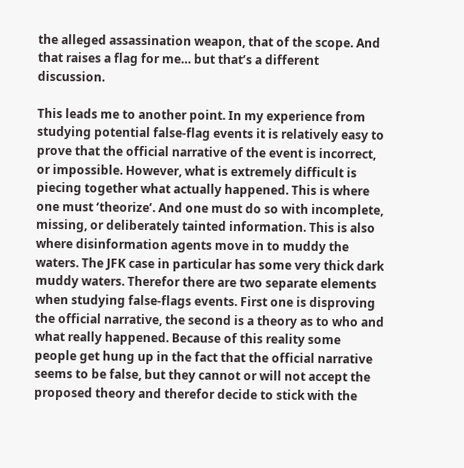the alleged assassination weapon, that of the scope. And that raises a flag for me… but that’s a different discussion.

This leads me to another point. In my experience from studying potential false-flag events it is relatively easy to prove that the official narrative of the event is incorrect, or impossible. However, what is extremely difficult is piecing together what actually happened. This is where one must ‘theorize’. And one must do so with incomplete, missing, or deliberately tainted information. This is also where disinformation agents move in to muddy the waters. The JFK case in particular has some very thick dark muddy waters. Therefor there are two separate elements when studying false-flags events. First one is disproving the official narrative, the second is a theory as to who and what really happened. Because of this reality some people get hung up in the fact that the official narrative seems to be false, but they cannot or will not accept the proposed theory and therefor decide to stick with the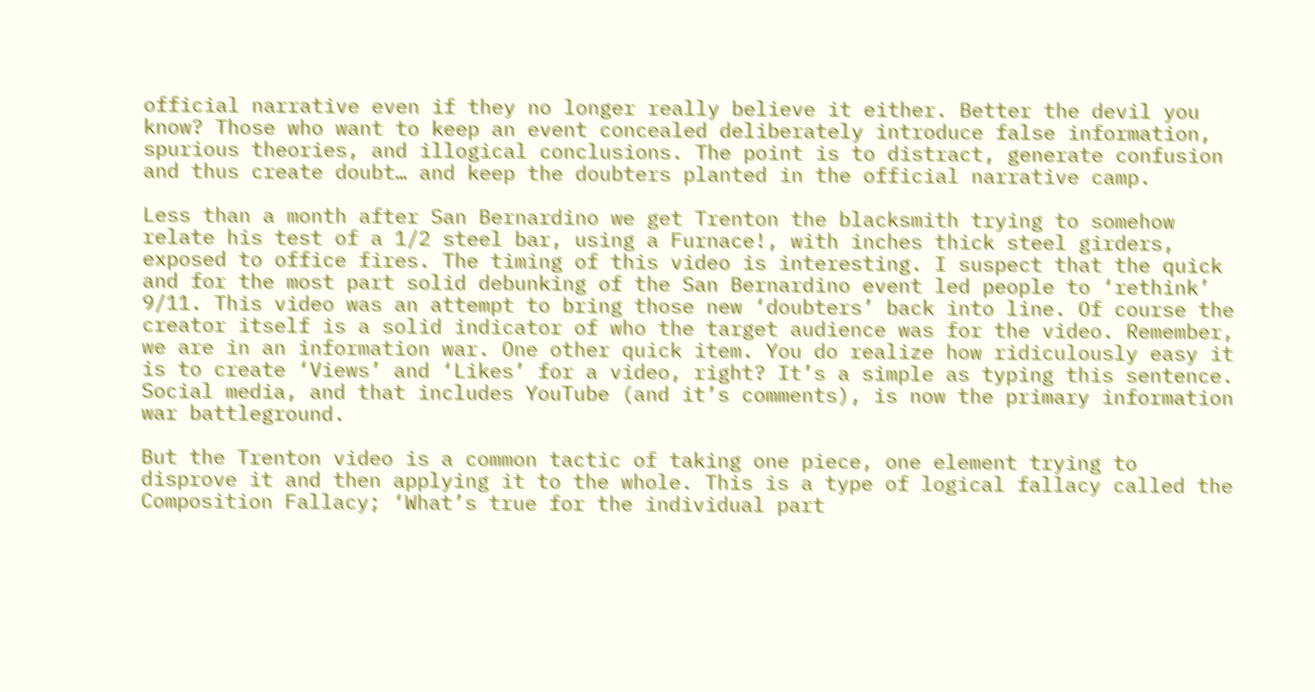official narrative even if they no longer really believe it either. Better the devil you know? Those who want to keep an event concealed deliberately introduce false information, spurious theories, and illogical conclusions. The point is to distract, generate confusion and thus create doubt… and keep the doubters planted in the official narrative camp.

Less than a month after San Bernardino we get Trenton the blacksmith trying to somehow relate his test of a 1/2 steel bar, using a Furnace!, with inches thick steel girders, exposed to office fires. The timing of this video is interesting. I suspect that the quick and for the most part solid debunking of the San Bernardino event led people to ‘rethink’ 9/11. This video was an attempt to bring those new ‘doubters’ back into line. Of course the creator itself is a solid indicator of who the target audience was for the video. Remember, we are in an information war. One other quick item. You do realize how ridiculously easy it is to create ‘Views’ and ‘Likes’ for a video, right? It’s a simple as typing this sentence. Social media, and that includes YouTube (and it’s comments), is now the primary information war battleground.

But the Trenton video is a common tactic of taking one piece, one element trying to disprove it and then applying it to the whole. This is a type of logical fallacy called the Composition Fallacy; ‘What’s true for the individual part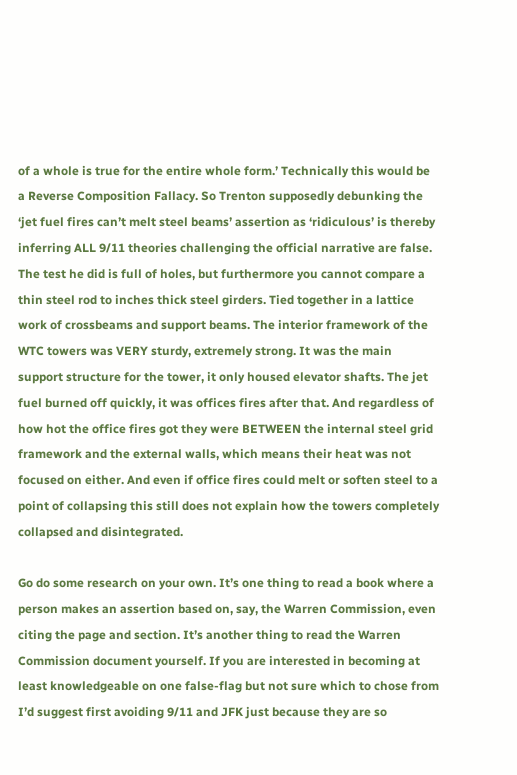of a whole is true for the entire whole form.’ Technically this would be a Reverse Composition Fallacy. So Trenton supposedly debunking the ‘jet fuel fires can’t melt steel beams’ assertion as ‘ridiculous’ is thereby inferring ALL 9/11 theories challenging the official narrative are false. The test he did is full of holes, but furthermore you cannot compare a thin steel rod to inches thick steel girders. Tied together in a lattice work of crossbeams and support beams. The interior framework of the WTC towers was VERY sturdy, extremely strong. It was the main support structure for the tower, it only housed elevator shafts. The jet fuel burned off quickly, it was offices fires after that. And regardless of how hot the office fires got they were BETWEEN the internal steel grid framework and the external walls, which means their heat was not focused on either. And even if office fires could melt or soften steel to a point of collapsing this still does not explain how the towers completely collapsed and disintegrated.

Go do some research on your own. It’s one thing to read a book where a person makes an assertion based on, say, the Warren Commission, even citing the page and section. It’s another thing to read the Warren Commission document yourself. If you are interested in becoming at least knowledgeable on one false-flag but not sure which to chose from I’d suggest first avoiding 9/11 and JFK just because they are so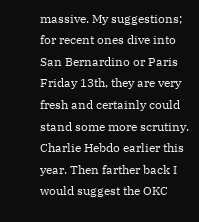massive. My suggestions; for recent ones dive into San Bernardino or Paris Friday 13th, they are very fresh and certainly could stand some more scrutiny. Charlie Hebdo earlier this year. Then farther back I would suggest the OKC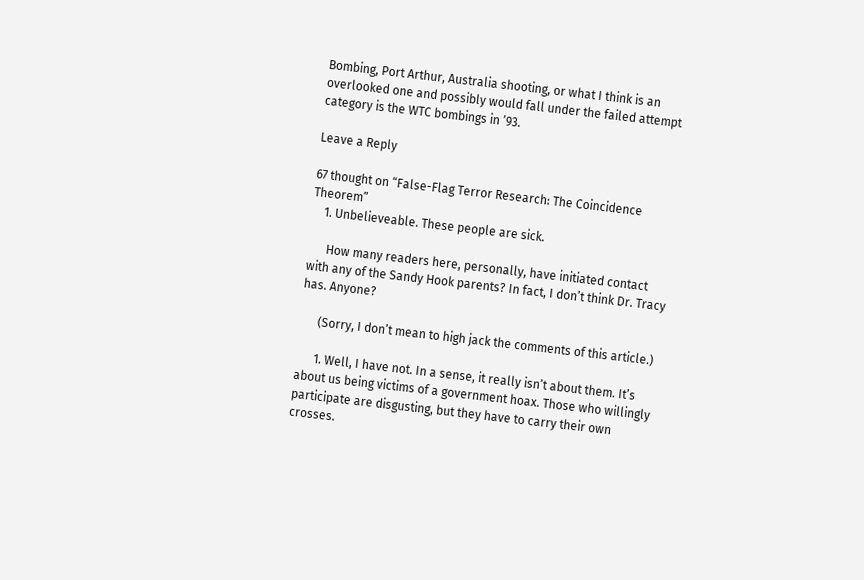Bombing, Port Arthur, Australia shooting, or what I think is an overlooked one and possibly would fall under the failed attempt category is the WTC bombings in ’93.

Leave a Reply

67 thought on “False-Flag Terror Research: The Coincidence Theorem”
    1. Unbelieveable. These people are sick.

      How many readers here, personally, have initiated contact with any of the Sandy Hook parents? In fact, I don’t think Dr. Tracy has. Anyone?

      (Sorry, I don’t mean to high jack the comments of this article.)

      1. Well, I have not. In a sense, it really isn’t about them. It’s about us being victims of a government hoax. Those who willingly participate are disgusting, but they have to carry their own crosses.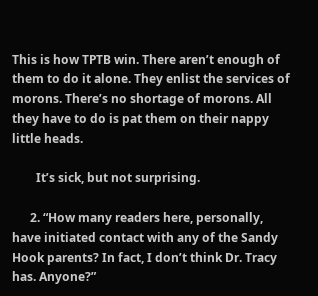This is how TPTB win. There aren’t enough of them to do it alone. They enlist the services of morons. There’s no shortage of morons. All they have to do is pat them on their nappy little heads.

        It’s sick, but not surprising.

      2. “How many readers here, personally, have initiated contact with any of the Sandy Hook parents? In fact, I don’t think Dr. Tracy has. Anyone?”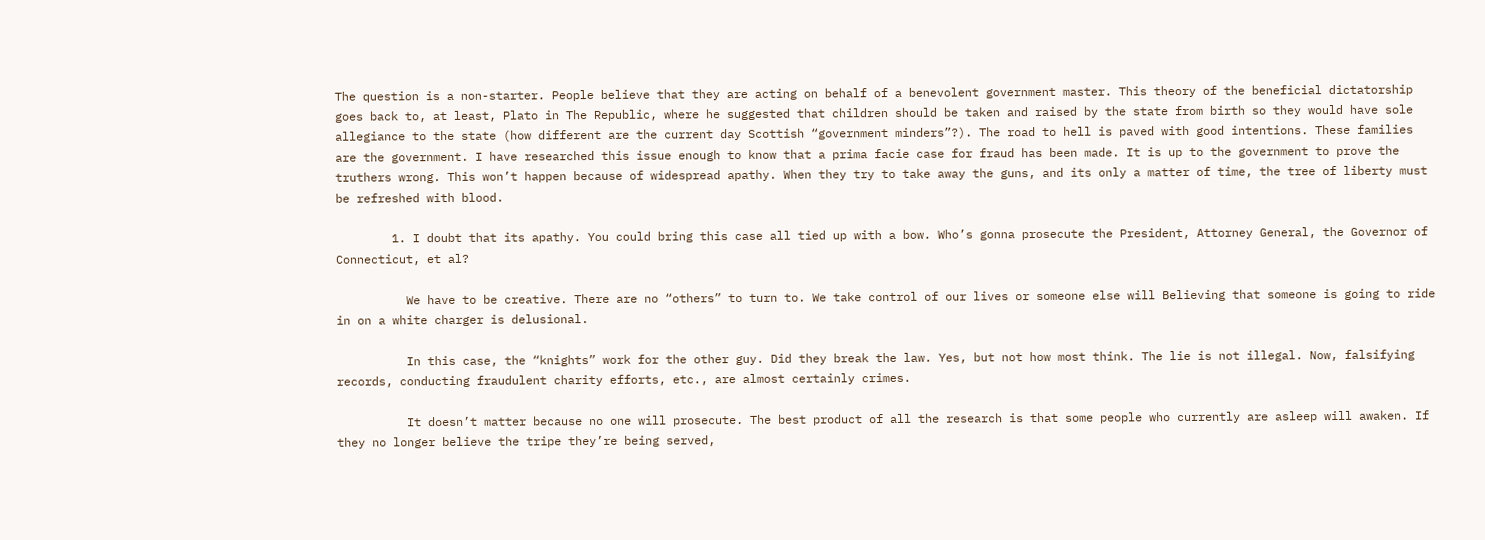The question is a non-starter. People believe that they are acting on behalf of a benevolent government master. This theory of the beneficial dictatorship goes back to, at least, Plato in The Republic, where he suggested that children should be taken and raised by the state from birth so they would have sole allegiance to the state (how different are the current day Scottish “government minders”?). The road to hell is paved with good intentions. These families are the government. I have researched this issue enough to know that a prima facie case for fraud has been made. It is up to the government to prove the truthers wrong. This won’t happen because of widespread apathy. When they try to take away the guns, and its only a matter of time, the tree of liberty must be refreshed with blood.

        1. I doubt that its apathy. You could bring this case all tied up with a bow. Who’s gonna prosecute the President, Attorney General, the Governor of Connecticut, et al?

          We have to be creative. There are no “others” to turn to. We take control of our lives or someone else will Believing that someone is going to ride in on a white charger is delusional.

          In this case, the “knights” work for the other guy. Did they break the law. Yes, but not how most think. The lie is not illegal. Now, falsifying records, conducting fraudulent charity efforts, etc., are almost certainly crimes.

          It doesn’t matter because no one will prosecute. The best product of all the research is that some people who currently are asleep will awaken. If they no longer believe the tripe they’re being served,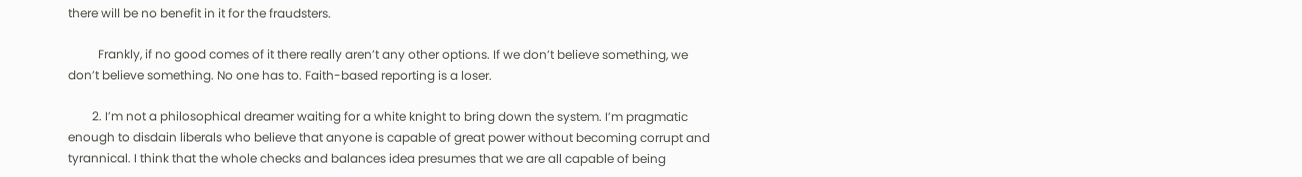there will be no benefit in it for the fraudsters.

          Frankly, if no good comes of it there really aren’t any other options. If we don’t believe something, we don’t believe something. No one has to. Faith-based reporting is a loser.

        2. I’m not a philosophical dreamer waiting for a white knight to bring down the system. I’m pragmatic enough to disdain liberals who believe that anyone is capable of great power without becoming corrupt and tyrannical. I think that the whole checks and balances idea presumes that we are all capable of being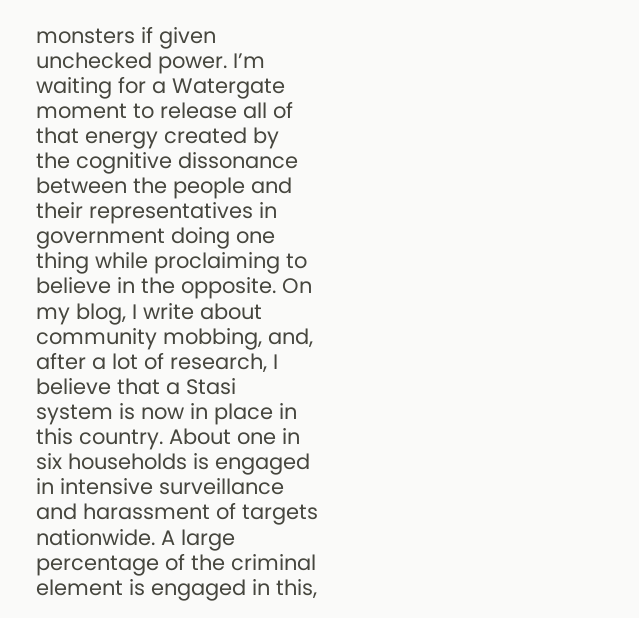monsters if given unchecked power. I’m waiting for a Watergate moment to release all of that energy created by the cognitive dissonance between the people and their representatives in government doing one thing while proclaiming to believe in the opposite. On my blog, I write about community mobbing, and, after a lot of research, I believe that a Stasi system is now in place in this country. About one in six households is engaged in intensive surveillance and harassment of targets nationwide. A large percentage of the criminal element is engaged in this,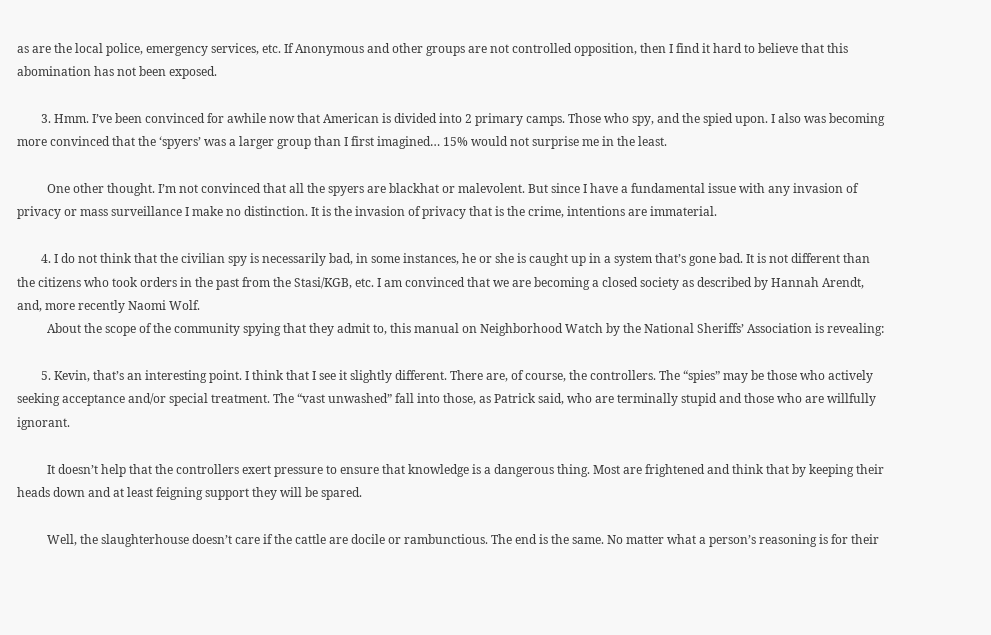as are the local police, emergency services, etc. If Anonymous and other groups are not controlled opposition, then I find it hard to believe that this abomination has not been exposed.

        3. Hmm. I’ve been convinced for awhile now that American is divided into 2 primary camps. Those who spy, and the spied upon. I also was becoming more convinced that the ‘spyers’ was a larger group than I first imagined… 15% would not surprise me in the least.

          One other thought. I’m not convinced that all the spyers are blackhat or malevolent. But since I have a fundamental issue with any invasion of privacy or mass surveillance I make no distinction. It is the invasion of privacy that is the crime, intentions are immaterial.

        4. I do not think that the civilian spy is necessarily bad, in some instances, he or she is caught up in a system that’s gone bad. It is not different than the citizens who took orders in the past from the Stasi/KGB, etc. I am convinced that we are becoming a closed society as described by Hannah Arendt, and, more recently Naomi Wolf.
          About the scope of the community spying that they admit to, this manual on Neighborhood Watch by the National Sheriffs’ Association is revealing:

        5. Kevin, that’s an interesting point. I think that I see it slightly different. There are, of course, the controllers. The “spies” may be those who actively seeking acceptance and/or special treatment. The “vast unwashed” fall into those, as Patrick said, who are terminally stupid and those who are willfully ignorant.

          It doesn’t help that the controllers exert pressure to ensure that knowledge is a dangerous thing. Most are frightened and think that by keeping their heads down and at least feigning support they will be spared.

          Well, the slaughterhouse doesn’t care if the cattle are docile or rambunctious. The end is the same. No matter what a person’s reasoning is for their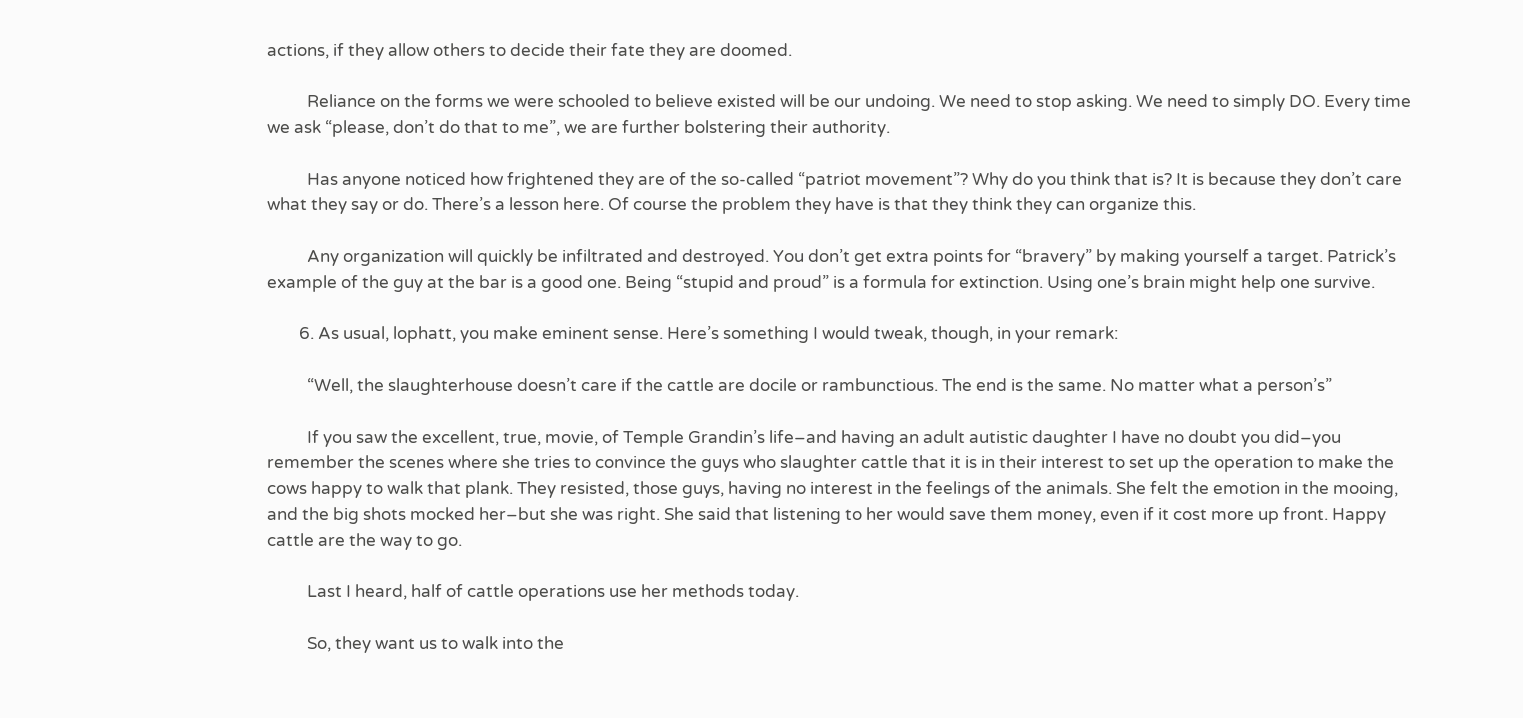actions, if they allow others to decide their fate they are doomed.

          Reliance on the forms we were schooled to believe existed will be our undoing. We need to stop asking. We need to simply DO. Every time we ask “please, don’t do that to me”, we are further bolstering their authority.

          Has anyone noticed how frightened they are of the so-called “patriot movement”? Why do you think that is? It is because they don’t care what they say or do. There’s a lesson here. Of course the problem they have is that they think they can organize this.

          Any organization will quickly be infiltrated and destroyed. You don’t get extra points for “bravery” by making yourself a target. Patrick’s example of the guy at the bar is a good one. Being “stupid and proud” is a formula for extinction. Using one’s brain might help one survive.

        6. As usual, lophatt, you make eminent sense. Here’s something I would tweak, though, in your remark:

          “Well, the slaughterhouse doesn’t care if the cattle are docile or rambunctious. The end is the same. No matter what a person’s”

          If you saw the excellent, true, movie, of Temple Grandin’s life–and having an adult autistic daughter I have no doubt you did–you remember the scenes where she tries to convince the guys who slaughter cattle that it is in their interest to set up the operation to make the cows happy to walk that plank. They resisted, those guys, having no interest in the feelings of the animals. She felt the emotion in the mooing, and the big shots mocked her–but she was right. She said that listening to her would save them money, even if it cost more up front. Happy cattle are the way to go.

          Last I heard, half of cattle operations use her methods today.

          So, they want us to walk into the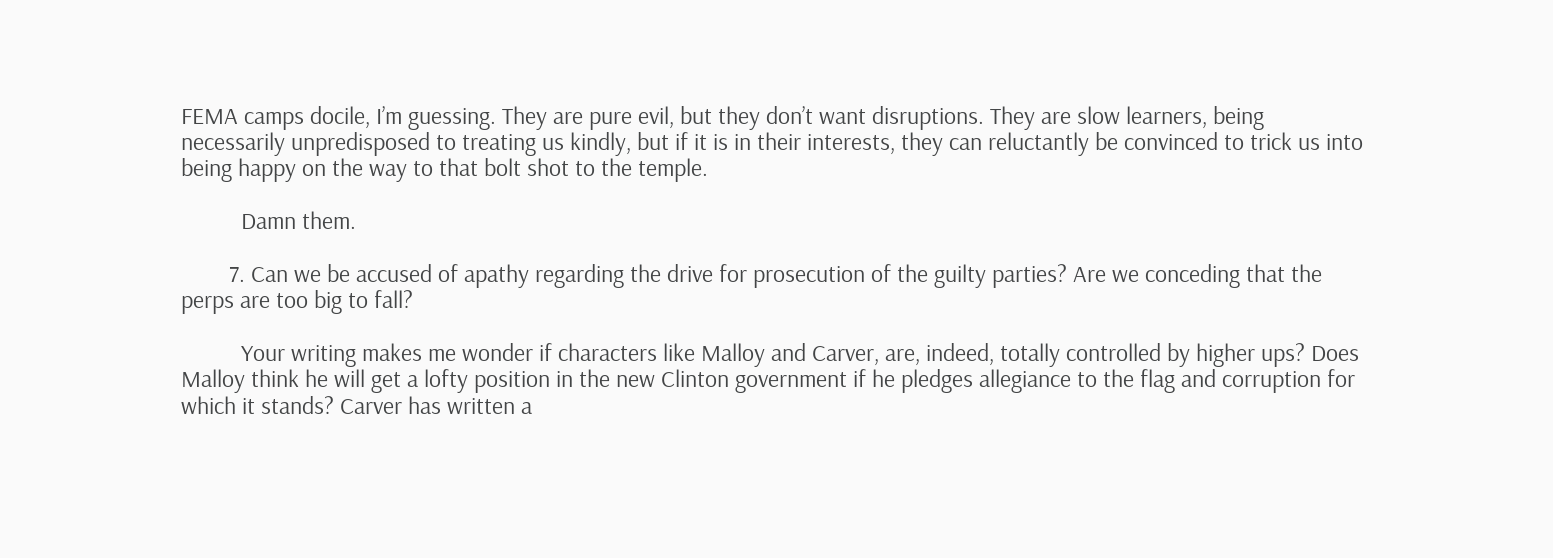FEMA camps docile, I’m guessing. They are pure evil, but they don’t want disruptions. They are slow learners, being necessarily unpredisposed to treating us kindly, but if it is in their interests, they can reluctantly be convinced to trick us into being happy on the way to that bolt shot to the temple.

          Damn them.

        7. Can we be accused of apathy regarding the drive for prosecution of the guilty parties? Are we conceding that the perps are too big to fall?

          Your writing makes me wonder if characters like Malloy and Carver, are, indeed, totally controlled by higher ups? Does Malloy think he will get a lofty position in the new Clinton government if he pledges allegiance to the flag and corruption for which it stands? Carver has written a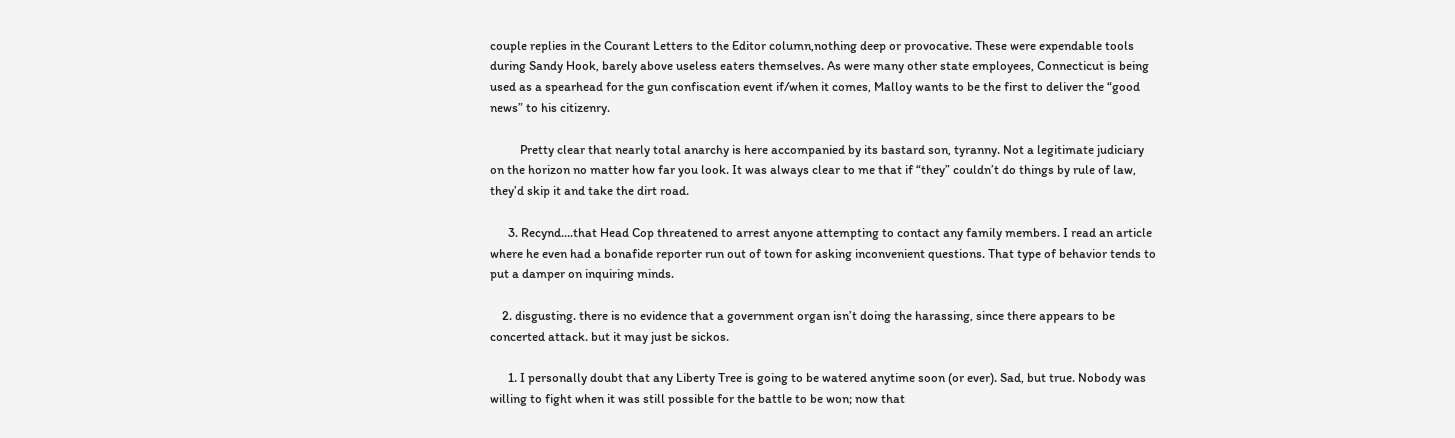couple replies in the Courant Letters to the Editor column,nothing deep or provocative. These were expendable tools during Sandy Hook, barely above useless eaters themselves. As were many other state employees, Connecticut is being used as a spearhead for the gun confiscation event if/when it comes, Malloy wants to be the first to deliver the “good news” to his citizenry.

          Pretty clear that nearly total anarchy is here accompanied by its bastard son, tyranny. Not a legitimate judiciary on the horizon no matter how far you look. It was always clear to me that if “they” couldn’t do things by rule of law, they’d skip it and take the dirt road.

      3. Recynd….that Head Cop threatened to arrest anyone attempting to contact any family members. I read an article where he even had a bonafide reporter run out of town for asking inconvenient questions. That type of behavior tends to put a damper on inquiring minds.

    2. disgusting. there is no evidence that a government organ isn’t doing the harassing, since there appears to be concerted attack. but it may just be sickos.

      1. I personally doubt that any Liberty Tree is going to be watered anytime soon (or ever). Sad, but true. Nobody was willing to fight when it was still possible for the battle to be won; now that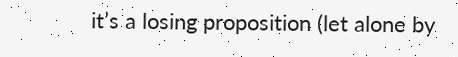it’s a losing proposition (let alone by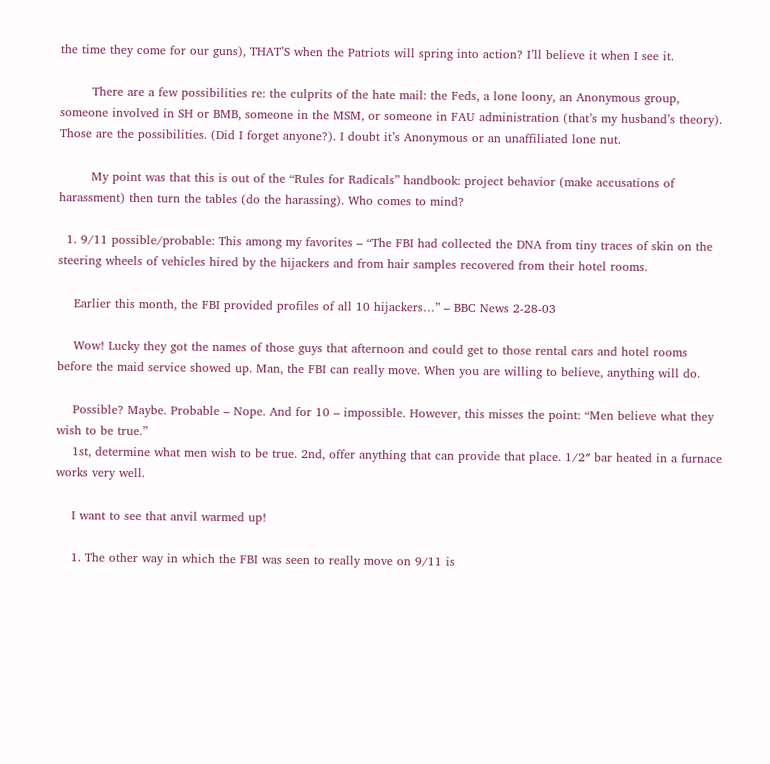the time they come for our guns), THAT’S when the Patriots will spring into action? I’ll believe it when I see it.

        There are a few possibilities re: the culprits of the hate mail: the Feds, a lone loony, an Anonymous group, someone involved in SH or BMB, someone in the MSM, or someone in FAU administration (that’s my husband’s theory). Those are the possibilities. (Did I forget anyone?). I doubt it’s Anonymous or an unaffiliated lone nut.

        My point was that this is out of the “Rules for Radicals” handbook: project behavior (make accusations of harassment) then turn the tables (do the harassing). Who comes to mind?

  1. 9/11 possible/probable: This among my favorites – “The FBI had collected the DNA from tiny traces of skin on the steering wheels of vehicles hired by the hijackers and from hair samples recovered from their hotel rooms.

    Earlier this month, the FBI provided profiles of all 10 hijackers…” – BBC News 2-28-03

    Wow! Lucky they got the names of those guys that afternoon and could get to those rental cars and hotel rooms before the maid service showed up. Man, the FBI can really move. When you are willing to believe, anything will do.

    Possible? Maybe. Probable – Nope. And for 10 – impossible. However, this misses the point: “Men believe what they wish to be true.”
    1st, determine what men wish to be true. 2nd, offer anything that can provide that place. 1/2″ bar heated in a furnace works very well.

    I want to see that anvil warmed up!

    1. The other way in which the FBI was seen to really move on 9/11 is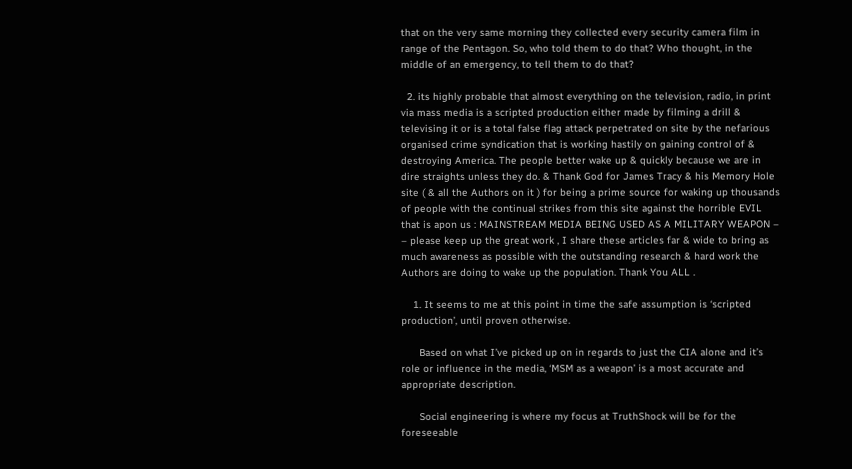that on the very same morning they collected every security camera film in range of the Pentagon. So, who told them to do that? Who thought, in the middle of an emergency, to tell them to do that?

  2. its highly probable that almost everything on the television, radio, in print via mass media is a scripted production either made by filming a drill & televising it or is a total false flag attack perpetrated on site by the nefarious organised crime syndication that is working hastily on gaining control of & destroying America. The people better wake up & quickly because we are in dire straights unless they do. & Thank God for James Tracy & his Memory Hole site ( & all the Authors on it ) for being a prime source for waking up thousands of people with the continual strikes from this site against the horrible EVIL that is apon us : MAINSTREAM MEDIA BEING USED AS A MILITARY WEAPON – – please keep up the great work , I share these articles far & wide to bring as much awareness as possible with the outstanding research & hard work the Authors are doing to wake up the population. Thank You ALL .

    1. It seems to me at this point in time the safe assumption is ‘scripted production’, until proven otherwise.

      Based on what I’ve picked up on in regards to just the CIA alone and it’s role or influence in the media, ‘MSM as a weapon’ is a most accurate and appropriate description.

      Social engineering is where my focus at TruthShock will be for the foreseeable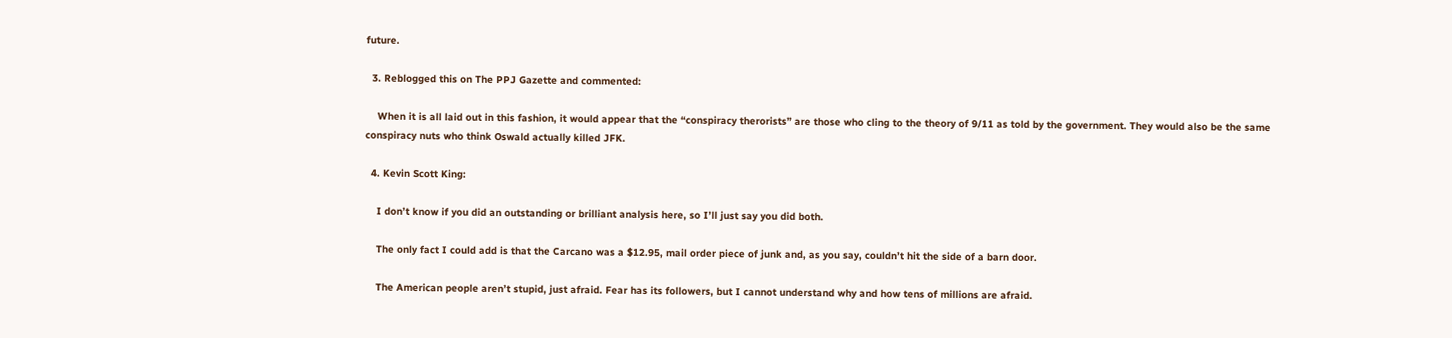future.

  3. Reblogged this on The PPJ Gazette and commented:

    When it is all laid out in this fashion, it would appear that the “conspiracy therorists” are those who cling to the theory of 9/11 as told by the government. They would also be the same conspiracy nuts who think Oswald actually killed JFK.

  4. Kevin Scott King:

    I don’t know if you did an outstanding or brilliant analysis here, so I’ll just say you did both.

    The only fact I could add is that the Carcano was a $12.95, mail order piece of junk and, as you say, couldn’t hit the side of a barn door.

    The American people aren’t stupid, just afraid. Fear has its followers, but I cannot understand why and how tens of millions are afraid.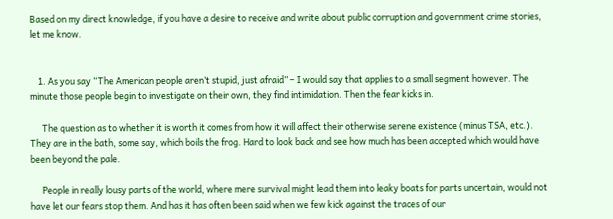Based on my direct knowledge, if you have a desire to receive and write about public corruption and government crime stories, let me know.


    1. As you say “The American people aren’t stupid, just afraid” – I would say that applies to a small segment however. The minute those people begin to investigate on their own, they find intimidation. Then the fear kicks in.

      The question as to whether it is worth it comes from how it will affect their otherwise serene existence (minus TSA, etc.). They are in the bath, some say, which boils the frog. Hard to look back and see how much has been accepted which would have been beyond the pale.

      People in really lousy parts of the world, where mere survival might lead them into leaky boats for parts uncertain, would not have let our fears stop them. And has it has often been said when we few kick against the traces of our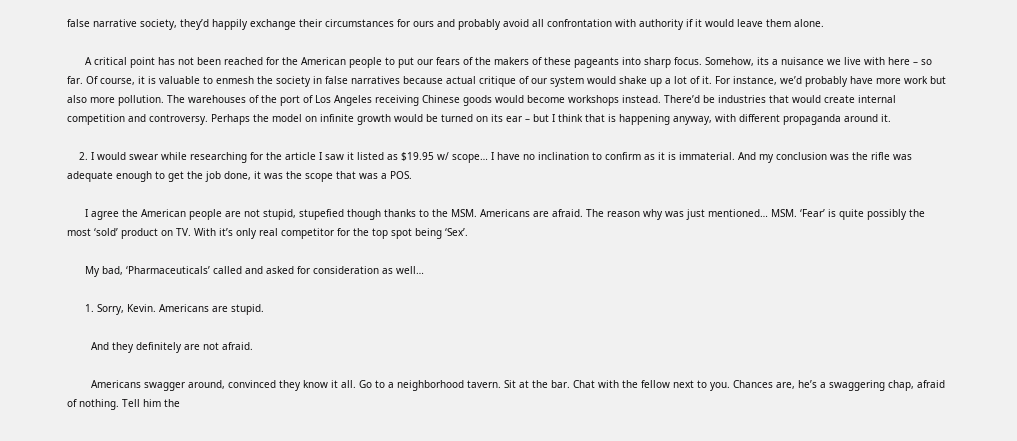false narrative society, they’d happily exchange their circumstances for ours and probably avoid all confrontation with authority if it would leave them alone.

      A critical point has not been reached for the American people to put our fears of the makers of these pageants into sharp focus. Somehow, its a nuisance we live with here – so far. Of course, it is valuable to enmesh the society in false narratives because actual critique of our system would shake up a lot of it. For instance, we’d probably have more work but also more pollution. The warehouses of the port of Los Angeles receiving Chinese goods would become workshops instead. There’d be industries that would create internal competition and controversy. Perhaps the model on infinite growth would be turned on its ear – but I think that is happening anyway, with different propaganda around it.

    2. I would swear while researching for the article I saw it listed as $19.95 w/ scope… I have no inclination to confirm as it is immaterial. And my conclusion was the rifle was adequate enough to get the job done, it was the scope that was a POS.

      I agree the American people are not stupid, stupefied though thanks to the MSM. Americans are afraid. The reason why was just mentioned… MSM. ‘Fear’ is quite possibly the most ‘sold’ product on TV. With it’s only real competitor for the top spot being ‘Sex’.

      My bad, ‘Pharmaceuticals’ called and asked for consideration as well…

      1. Sorry, Kevin. Americans are stupid.

        And they definitely are not afraid.

        Americans swagger around, convinced they know it all. Go to a neighborhood tavern. Sit at the bar. Chat with the fellow next to you. Chances are, he’s a swaggering chap, afraid of nothing. Tell him the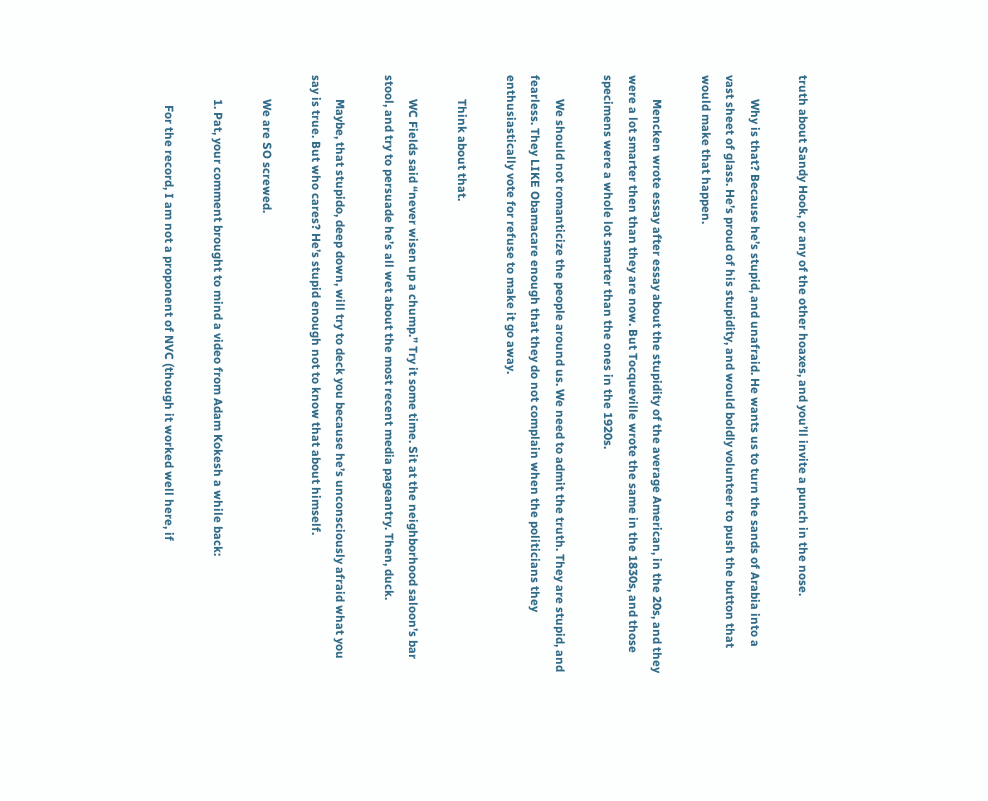truth about Sandy Hook, or any of the other hoaxes, and you’ll invite a punch in the nose.

        Why is that? Because he’s stupid, and unafraid. He wants us to turn the sands of Arabia into a vast sheet of glass. He’s proud of his stupidity, and would boldly volunteer to push the button that would make that happen.

        Mencken wrote essay after essay about the stupidity of the average American, in the 20s, and they were a lot smarter then than they are now. But Tocqueville wrote the same in the 1830s, and those specimens were a whole lot smarter than the ones in the 1920s.

        We should not romanticize the people around us. We need to admit the truth. They are stupid, and fearless. They LIKE Obamacare enough that they do not complain when the politicians they enthusiastically vote for refuse to make it go away.

        Think about that.

        WC Fields said “never wisen up a chump.” Try it some time. Sit at the neighborhood saloon’s bar stool, and try to persuade he’s all wet about the most recent media pageantry. Then, duck.

        Maybe, that stupido, deep down, will try to deck you because he’s unconsciously afraid what you say is true. But who cares? He’s stupid enough not to know that about himself.

        We are SO screwed.

        1. Pat, your comment brought to mind a video from Adam Kokesh a while back:

          For the record, I am not a proponent of NVC (though it worked well here, if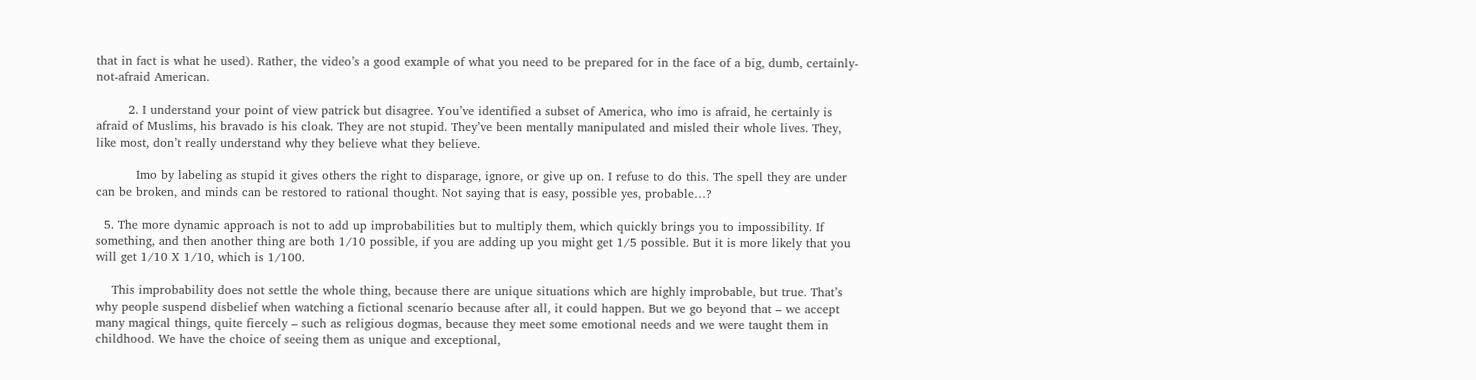that in fact is what he used). Rather, the video’s a good example of what you need to be prepared for in the face of a big, dumb, certainly-not-afraid American.

        2. I understand your point of view patrick but disagree. You’ve identified a subset of America, who imo is afraid, he certainly is afraid of Muslims, his bravado is his cloak. They are not stupid. They’ve been mentally manipulated and misled their whole lives. They, like most, don’t really understand why they believe what they believe.

          Imo by labeling as stupid it gives others the right to disparage, ignore, or give up on. I refuse to do this. The spell they are under can be broken, and minds can be restored to rational thought. Not saying that is easy, possible yes, probable…?

  5. The more dynamic approach is not to add up improbabilities but to multiply them, which quickly brings you to impossibility. If something, and then another thing are both 1/10 possible, if you are adding up you might get 1/5 possible. But it is more likely that you will get 1/10 X 1/10, which is 1/100.

    This improbability does not settle the whole thing, because there are unique situations which are highly improbable, but true. That’s why people suspend disbelief when watching a fictional scenario because after all, it could happen. But we go beyond that – we accept many magical things, quite fiercely – such as religious dogmas, because they meet some emotional needs and we were taught them in childhood. We have the choice of seeing them as unique and exceptional,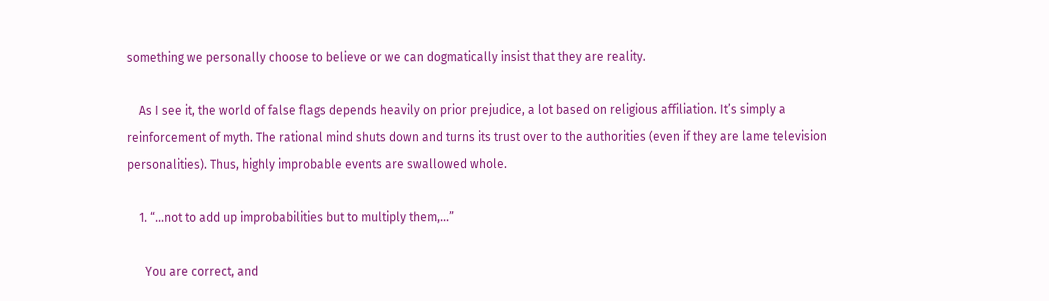something we personally choose to believe or we can dogmatically insist that they are reality.

    As I see it, the world of false flags depends heavily on prior prejudice, a lot based on religious affiliation. It’s simply a reinforcement of myth. The rational mind shuts down and turns its trust over to the authorities (even if they are lame television personalities). Thus, highly improbable events are swallowed whole.

    1. “…not to add up improbabilities but to multiply them,…”

      You are correct, and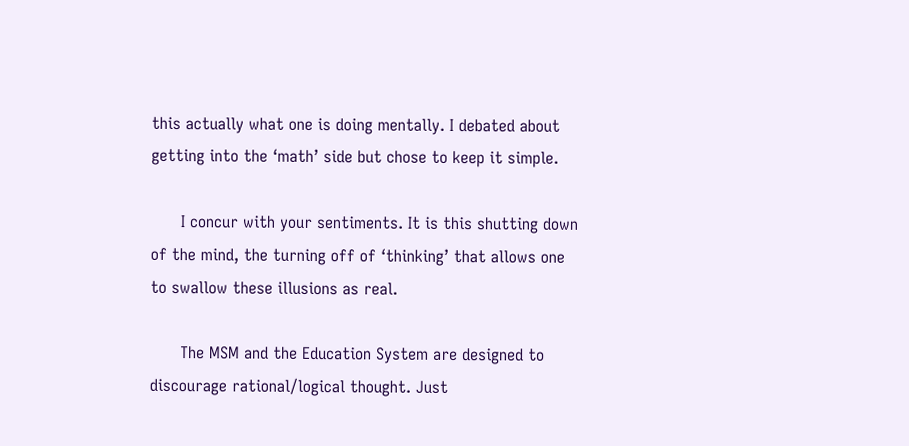this actually what one is doing mentally. I debated about getting into the ‘math’ side but chose to keep it simple.

      I concur with your sentiments. It is this shutting down of the mind, the turning off of ‘thinking’ that allows one to swallow these illusions as real.

      The MSM and the Education System are designed to discourage rational/logical thought. Just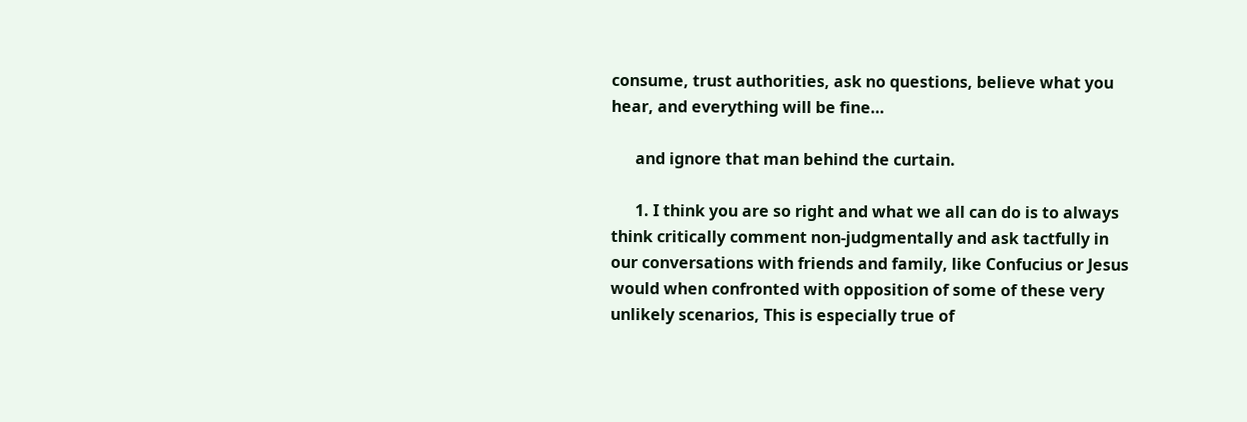consume, trust authorities, ask no questions, believe what you hear, and everything will be fine…

      and ignore that man behind the curtain.

      1. I think you are so right and what we all can do is to always think critically comment non-judgmentally and ask tactfully in our conversations with friends and family, like Confucius or Jesus would when confronted with opposition of some of these very unlikely scenarios, This is especially true of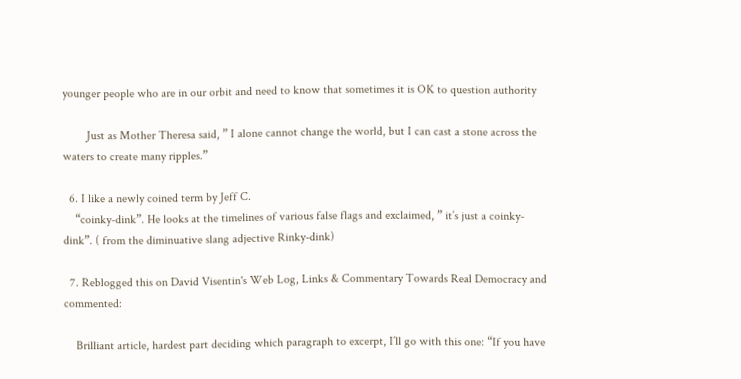younger people who are in our orbit and need to know that sometimes it is OK to question authority

        Just as Mother Theresa said, ” I alone cannot change the world, but I can cast a stone across the waters to create many ripples.”

  6. I like a newly coined term by Jeff C.
    “coinky-dink”. He looks at the timelines of various false flags and exclaimed, ” it’s just a coinky-dink”. ( from the diminuative slang adjective Rinky-dink)

  7. Reblogged this on David Visentin's Web Log, Links & Commentary Towards Real Democracy and commented:

    Brilliant article, hardest part deciding which paragraph to excerpt, I’ll go with this one: “If you have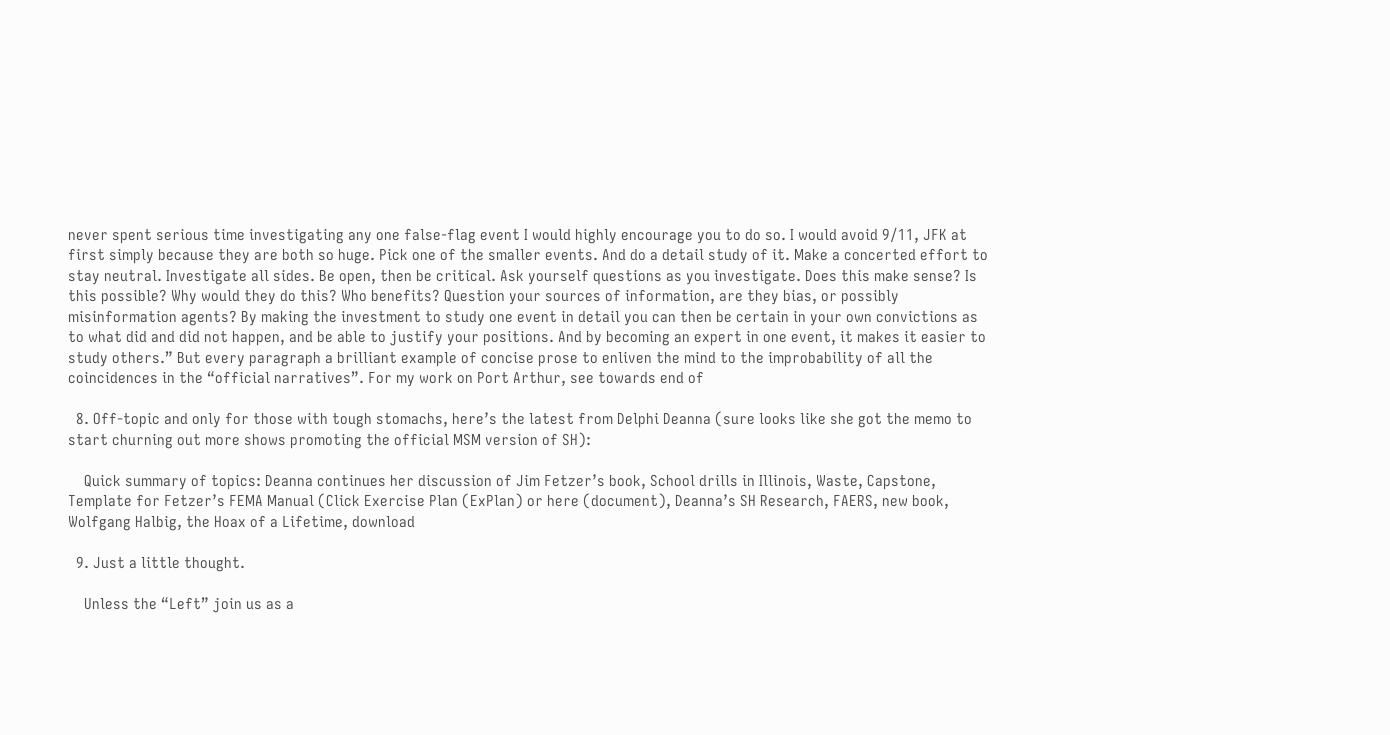never spent serious time investigating any one false-flag event I would highly encourage you to do so. I would avoid 9/11, JFK at first simply because they are both so huge. Pick one of the smaller events. And do a detail study of it. Make a concerted effort to stay neutral. Investigate all sides. Be open, then be critical. Ask yourself questions as you investigate. Does this make sense? Is this possible? Why would they do this? Who benefits? Question your sources of information, are they bias, or possibly misinformation agents? By making the investment to study one event in detail you can then be certain in your own convictions as to what did and did not happen, and be able to justify your positions. And by becoming an expert in one event, it makes it easier to study others.” But every paragraph a brilliant example of concise prose to enliven the mind to the improbability of all the coincidences in the “official narratives”. For my work on Port Arthur, see towards end of

  8. Off-topic and only for those with tough stomachs, here’s the latest from Delphi Deanna (sure looks like she got the memo to start churning out more shows promoting the official MSM version of SH):

    Quick summary of topics: Deanna continues her discussion of Jim Fetzer’s book, School drills in Illinois, Waste, Capstone, Template for Fetzer’s FEMA Manual (Click Exercise Plan (ExPlan) or here (document), Deanna’s SH Research, FAERS, new book, Wolfgang Halbig, the Hoax of a Lifetime, download

  9. Just a little thought.

    Unless the “Left” join us as a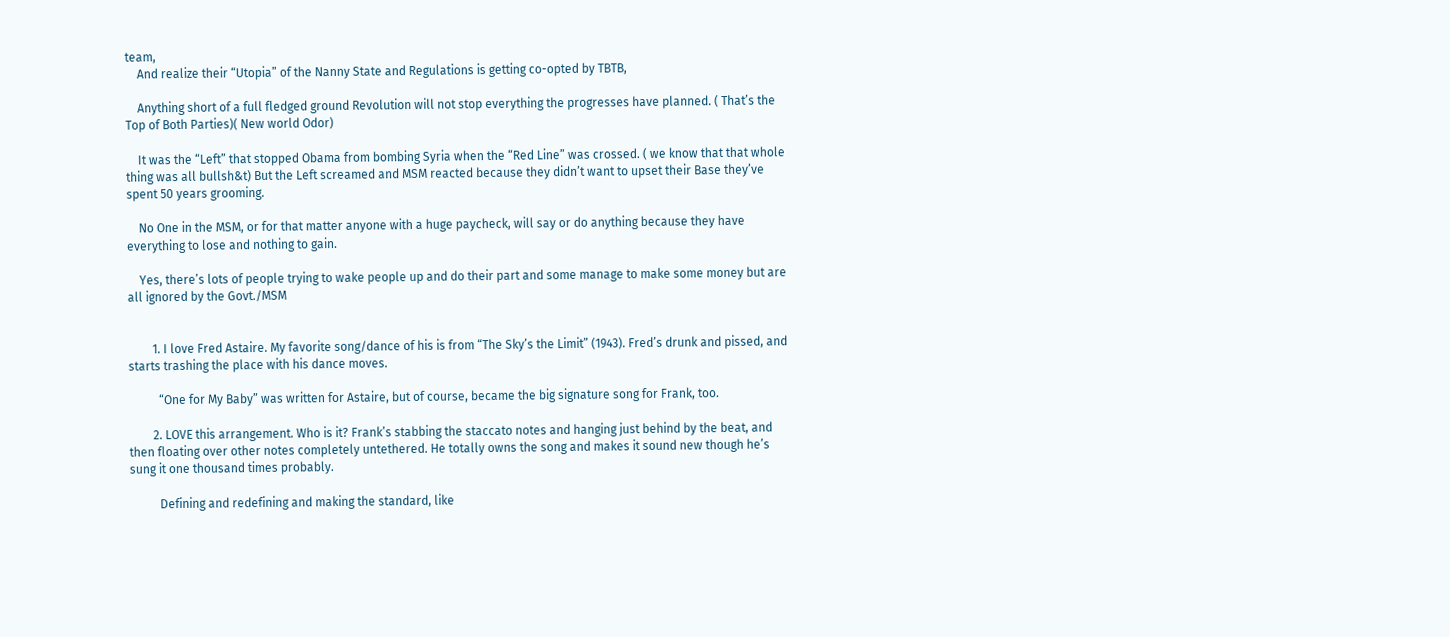team,
    And realize their “Utopia” of the Nanny State and Regulations is getting co-opted by TBTB,

    Anything short of a full fledged ground Revolution will not stop everything the progresses have planned. ( That’s the Top of Both Parties)( New world Odor)

    It was the “Left” that stopped Obama from bombing Syria when the “Red Line” was crossed. ( we know that that whole thing was all bullsh&t) But the Left screamed and MSM reacted because they didn’t want to upset their Base they’ve spent 50 years grooming.

    No One in the MSM, or for that matter anyone with a huge paycheck, will say or do anything because they have everything to lose and nothing to gain.

    Yes, there’s lots of people trying to wake people up and do their part and some manage to make some money but are all ignored by the Govt./MSM


        1. I love Fred Astaire. My favorite song/dance of his is from “The Sky’s the Limit” (1943). Fred’s drunk and pissed, and starts trashing the place with his dance moves.

          “One for My Baby” was written for Astaire, but of course, became the big signature song for Frank, too.

        2. LOVE this arrangement. Who is it? Frank’s stabbing the staccato notes and hanging just behind by the beat, and then floating over other notes completely untethered. He totally owns the song and makes it sound new though he’s sung it one thousand times probably.

          Defining and redefining and making the standard, like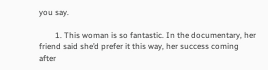you say.

        1. This woman is so fantastic. In the documentary, her friend said she’d prefer it this way, her success coming after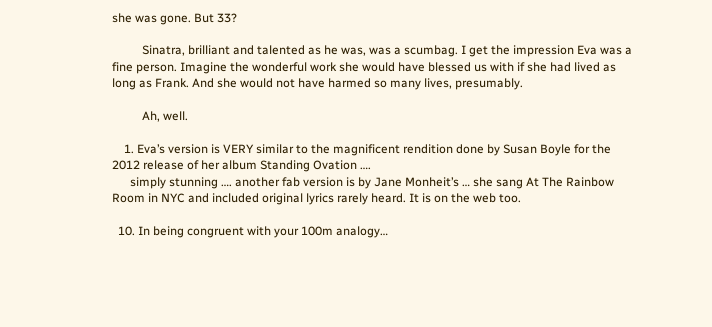she was gone. But 33?

          Sinatra, brilliant and talented as he was, was a scumbag. I get the impression Eva was a fine person. Imagine the wonderful work she would have blessed us with if she had lived as long as Frank. And she would not have harmed so many lives, presumably.

          Ah, well.

    1. Eva’s version is VERY similar to the magnificent rendition done by Susan Boyle for the 2012 release of her album Standing Ovation ….
      simply stunning …. another fab version is by Jane Monheit’s … she sang At The Rainbow Room in NYC and included original lyrics rarely heard. It is on the web too.

  10. In being congruent with your 100m analogy…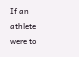If an athlete were to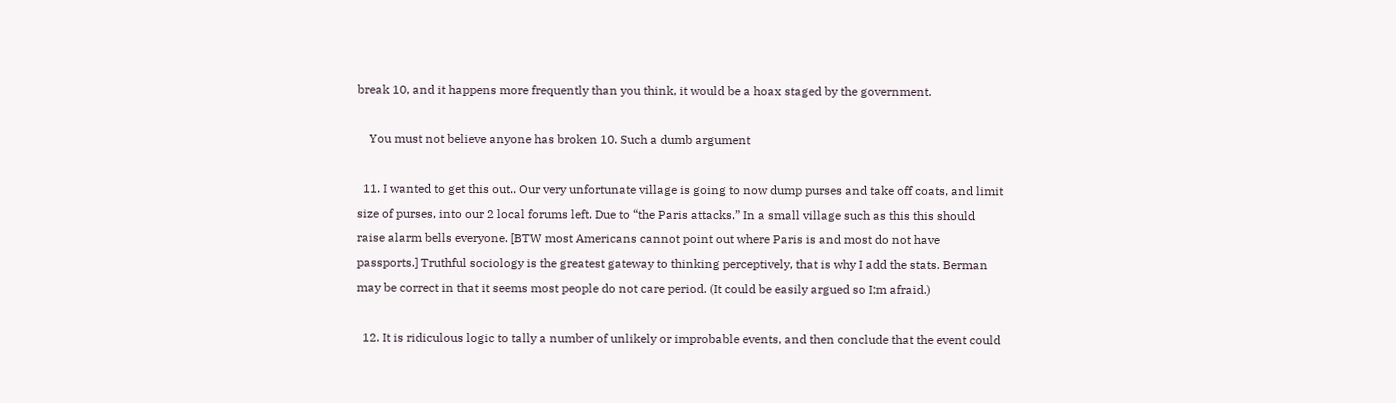break 10, and it happens more frequently than you think, it would be a hoax staged by the government.

    You must not believe anyone has broken 10. Such a dumb argument

  11. I wanted to get this out.. Our very unfortunate village is going to now dump purses and take off coats, and limit size of purses, into our 2 local forums left. Due to “the Paris attacks.” In a small village such as this this should raise alarm bells everyone. [BTW most Americans cannot point out where Paris is and most do not have passports.] Truthful sociology is the greatest gateway to thinking perceptively, that is why I add the stats. Berman may be correct in that it seems most people do not care period. (It could be easily argued so I;m afraid.)

  12. It is ridiculous logic to tally a number of unlikely or improbable events, and then conclude that the event could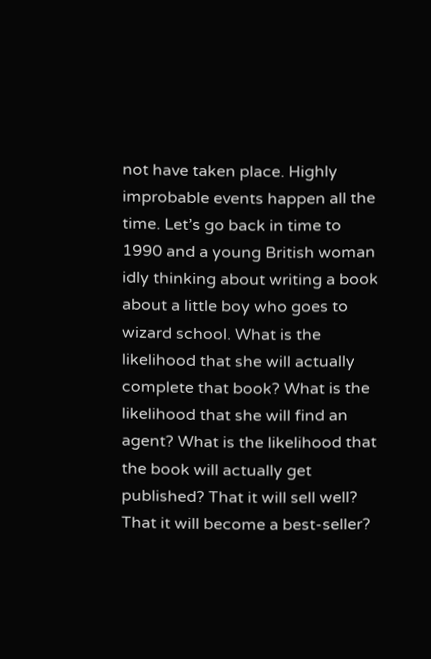not have taken place. Highly improbable events happen all the time. Let’s go back in time to 1990 and a young British woman idly thinking about writing a book about a little boy who goes to wizard school. What is the likelihood that she will actually complete that book? What is the likelihood that she will find an agent? What is the likelihood that the book will actually get published? That it will sell well? That it will become a best-seller?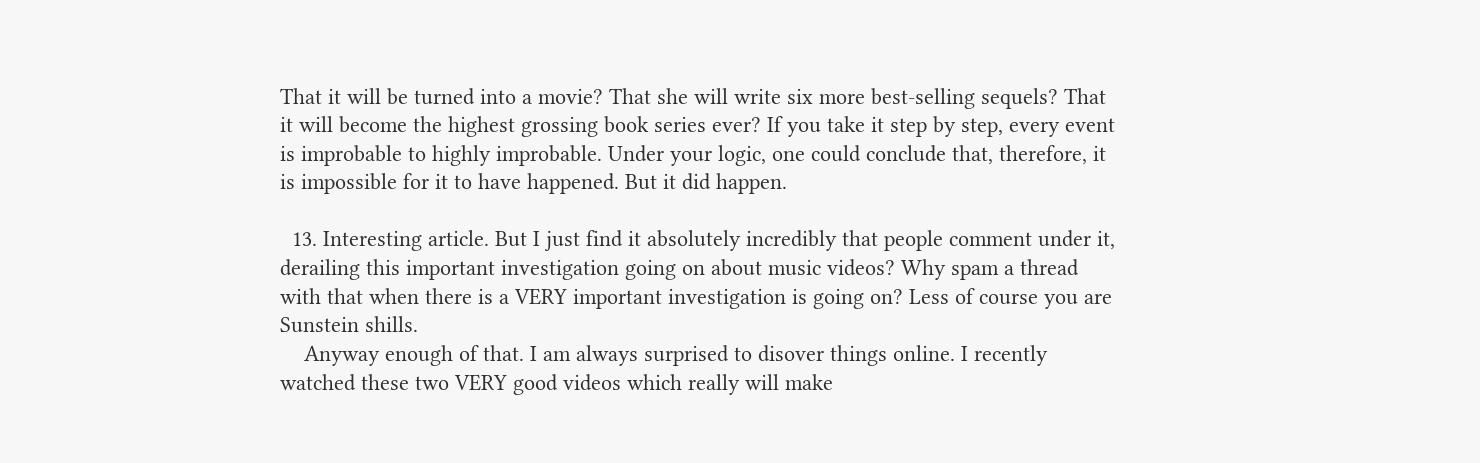That it will be turned into a movie? That she will write six more best-selling sequels? That it will become the highest grossing book series ever? If you take it step by step, every event is improbable to highly improbable. Under your logic, one could conclude that, therefore, it is impossible for it to have happened. But it did happen.

  13. Interesting article. But I just find it absolutely incredibly that people comment under it, derailing this important investigation going on about music videos? Why spam a thread with that when there is a VERY important investigation is going on? Less of course you are Sunstein shills.
    Anyway enough of that. I am always surprised to disover things online. I recently watched these two VERY good videos which really will make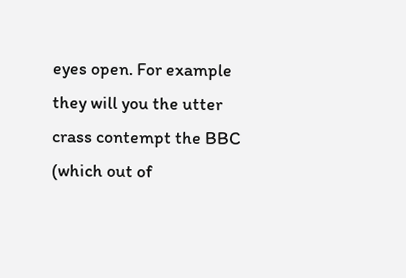eyes open. For example they will you the utter crass contempt the BBC (which out of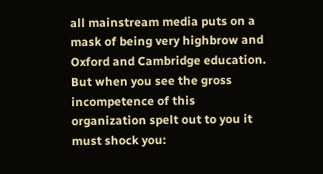all mainstream media puts on a mask of being very highbrow and Oxford and Cambridge education. But when you see the gross incompetence of this organization spelt out to you it must shock you: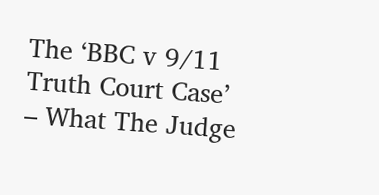The ‘BBC v 9/11 Truth Court Case’ – What The Judge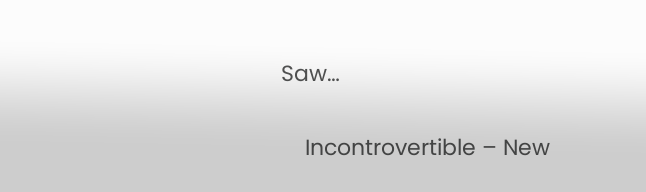Saw…

    Incontrovertible – New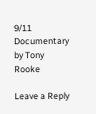9/11 Documentary by Tony Rooke

Leave a Reply